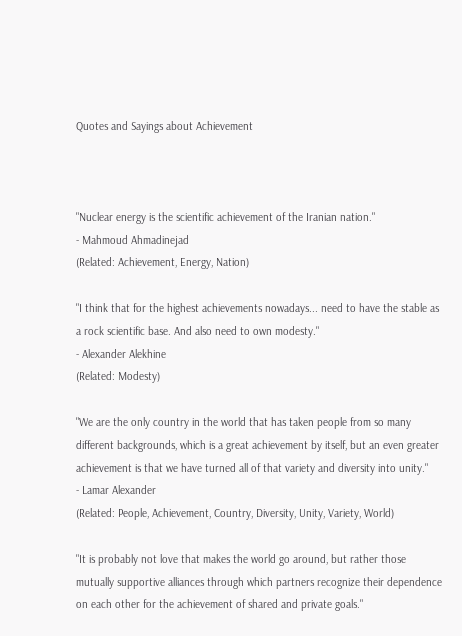Quotes and Sayings about Achievement



"Nuclear energy is the scientific achievement of the Iranian nation."
- Mahmoud Ahmadinejad
(Related: Achievement, Energy, Nation)

"I think that for the highest achievements nowadays... need to have the stable as a rock scientific base. And also need to own modesty."
- Alexander Alekhine
(Related: Modesty)

"We are the only country in the world that has taken people from so many different backgrounds, which is a great achievement by itself, but an even greater achievement is that we have turned all of that variety and diversity into unity."
- Lamar Alexander
(Related: People, Achievement, Country, Diversity, Unity, Variety, World)

"It is probably not love that makes the world go around, but rather those mutually supportive alliances through which partners recognize their dependence on each other for the achievement of shared and private goals."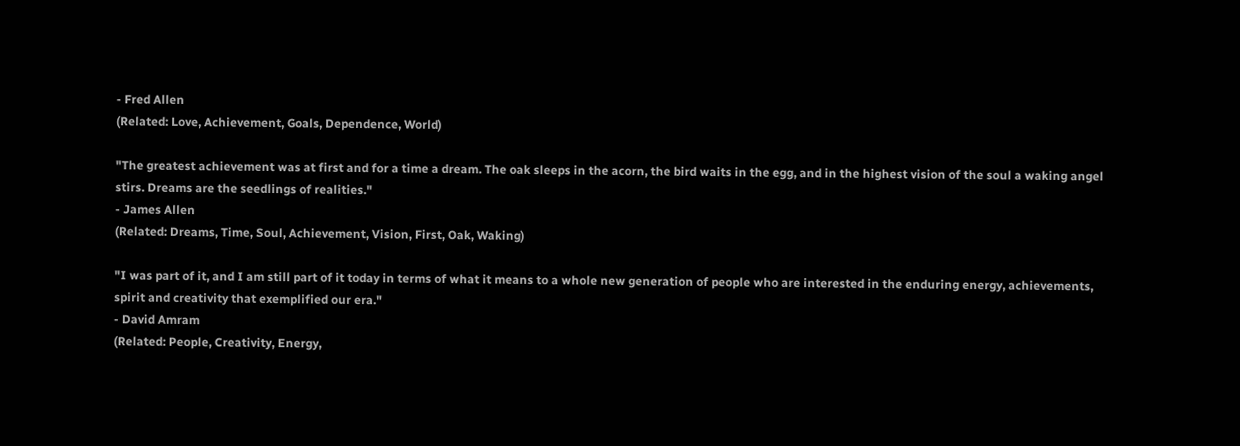- Fred Allen
(Related: Love, Achievement, Goals, Dependence, World)

"The greatest achievement was at first and for a time a dream. The oak sleeps in the acorn, the bird waits in the egg, and in the highest vision of the soul a waking angel stirs. Dreams are the seedlings of realities."
- James Allen
(Related: Dreams, Time, Soul, Achievement, Vision, First, Oak, Waking)

"I was part of it, and I am still part of it today in terms of what it means to a whole new generation of people who are interested in the enduring energy, achievements, spirit and creativity that exemplified our era."
- David Amram
(Related: People, Creativity, Energy,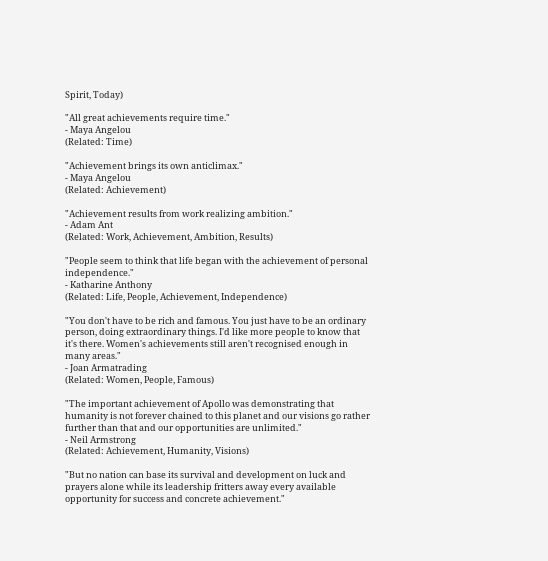Spirit, Today)

"All great achievements require time."
- Maya Angelou
(Related: Time)

"Achievement brings its own anticlimax."
- Maya Angelou
(Related: Achievement)

"Achievement results from work realizing ambition."
- Adam Ant
(Related: Work, Achievement, Ambition, Results)

"People seem to think that life began with the achievement of personal independence."
- Katharine Anthony
(Related: Life, People, Achievement, Independence)

"You don't have to be rich and famous. You just have to be an ordinary person, doing extraordinary things. I'd like more people to know that it's there. Women's achievements still aren't recognised enough in many areas."
- Joan Armatrading
(Related: Women, People, Famous)

"The important achievement of Apollo was demonstrating that humanity is not forever chained to this planet and our visions go rather further than that and our opportunities are unlimited."
- Neil Armstrong
(Related: Achievement, Humanity, Visions)

"But no nation can base its survival and development on luck and prayers alone while its leadership fritters away every available opportunity for success and concrete achievement."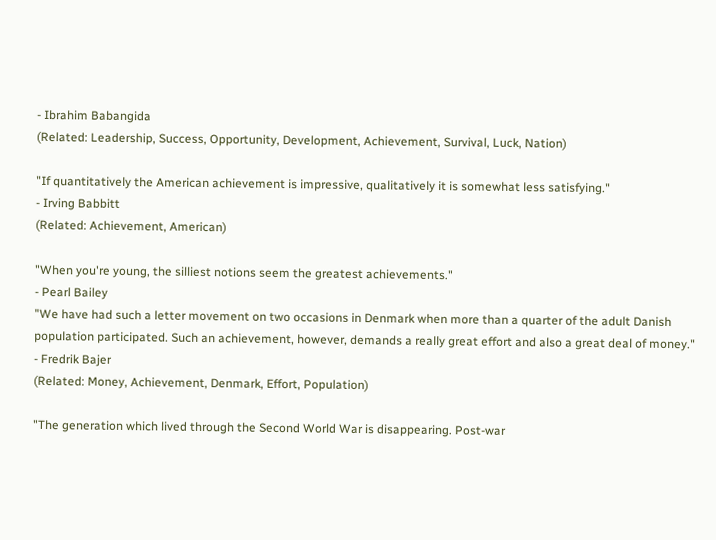- Ibrahim Babangida
(Related: Leadership, Success, Opportunity, Development, Achievement, Survival, Luck, Nation)

"If quantitatively the American achievement is impressive, qualitatively it is somewhat less satisfying."
- Irving Babbitt
(Related: Achievement, American)

"When you're young, the silliest notions seem the greatest achievements."
- Pearl Bailey
"We have had such a letter movement on two occasions in Denmark when more than a quarter of the adult Danish population participated. Such an achievement, however, demands a really great effort and also a great deal of money."
- Fredrik Bajer
(Related: Money, Achievement, Denmark, Effort, Population)

"The generation which lived through the Second World War is disappearing. Post-war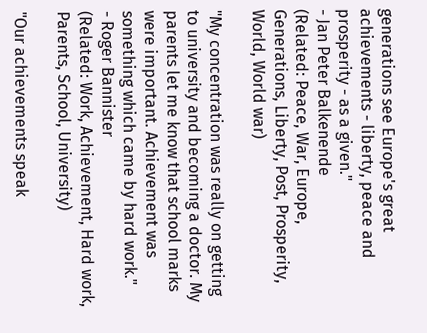generations see Europe's great achievements - liberty, peace and prosperity - as a given."
- Jan Peter Balkenende
(Related: Peace, War, Europe, Generations, Liberty, Post, Prosperity, World, World war)

"My concentration was really on getting to university and becoming a doctor. My parents let me know that school marks were important. Achievement was something which came by hard work."
- Roger Bannister
(Related: Work, Achievement, Hard work, Parents, School, University)

"Our achievements speak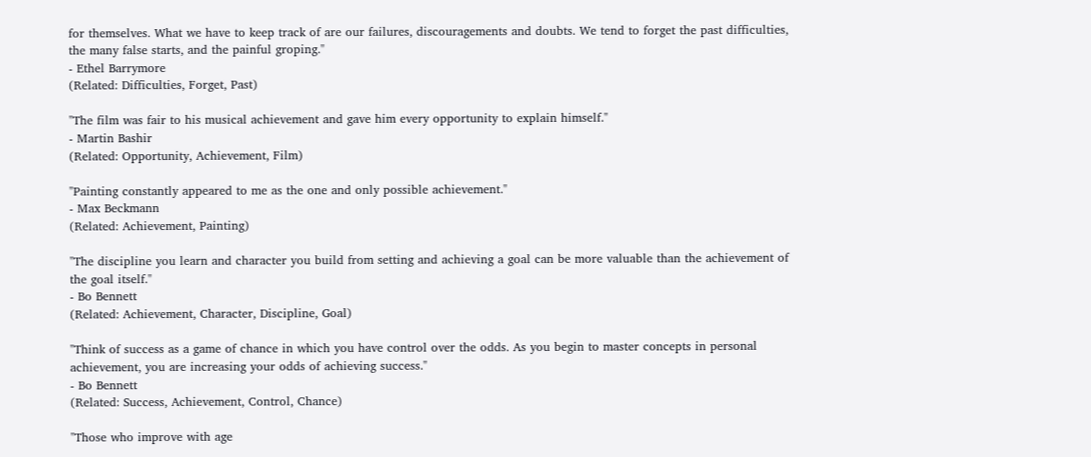for themselves. What we have to keep track of are our failures, discouragements and doubts. We tend to forget the past difficulties, the many false starts, and the painful groping."
- Ethel Barrymore
(Related: Difficulties, Forget, Past)

"The film was fair to his musical achievement and gave him every opportunity to explain himself."
- Martin Bashir
(Related: Opportunity, Achievement, Film)

"Painting constantly appeared to me as the one and only possible achievement."
- Max Beckmann
(Related: Achievement, Painting)

"The discipline you learn and character you build from setting and achieving a goal can be more valuable than the achievement of the goal itself."
- Bo Bennett
(Related: Achievement, Character, Discipline, Goal)

"Think of success as a game of chance in which you have control over the odds. As you begin to master concepts in personal achievement, you are increasing your odds of achieving success."
- Bo Bennett
(Related: Success, Achievement, Control, Chance)

"Those who improve with age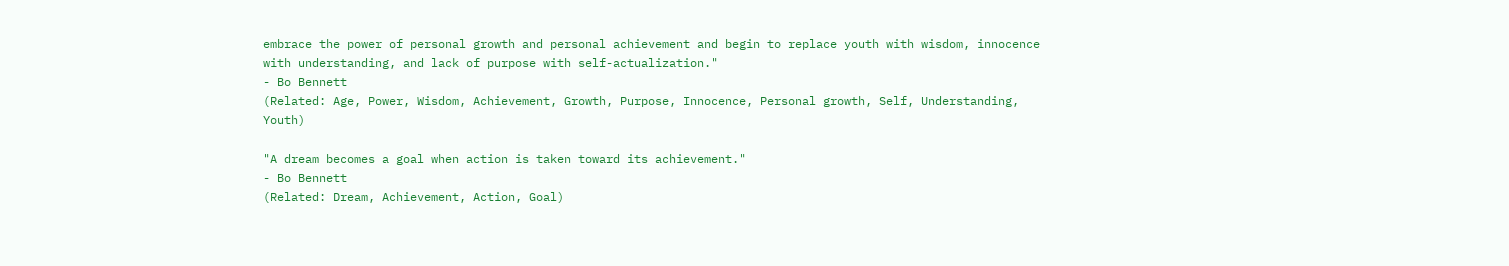embrace the power of personal growth and personal achievement and begin to replace youth with wisdom, innocence with understanding, and lack of purpose with self-actualization."
- Bo Bennett
(Related: Age, Power, Wisdom, Achievement, Growth, Purpose, Innocence, Personal growth, Self, Understanding, Youth)

"A dream becomes a goal when action is taken toward its achievement."
- Bo Bennett
(Related: Dream, Achievement, Action, Goal)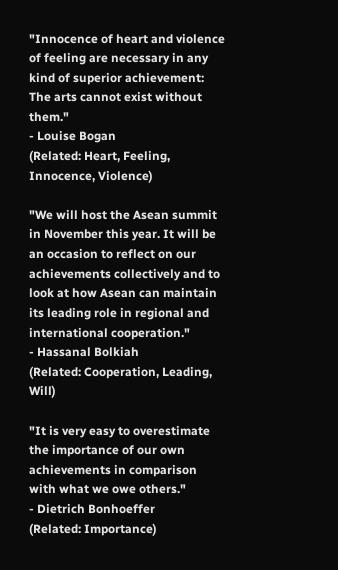"Innocence of heart and violence of feeling are necessary in any kind of superior achievement: The arts cannot exist without them."
- Louise Bogan
(Related: Heart, Feeling, Innocence, Violence)

"We will host the Asean summit in November this year. It will be an occasion to reflect on our achievements collectively and to look at how Asean can maintain its leading role in regional and international cooperation."
- Hassanal Bolkiah
(Related: Cooperation, Leading, Will)

"It is very easy to overestimate the importance of our own achievements in comparison with what we owe others."
- Dietrich Bonhoeffer
(Related: Importance)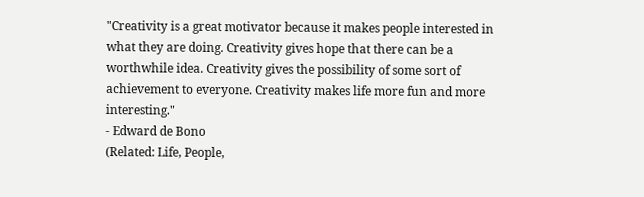"Creativity is a great motivator because it makes people interested in what they are doing. Creativity gives hope that there can be a worthwhile idea. Creativity gives the possibility of some sort of achievement to everyone. Creativity makes life more fun and more interesting."
- Edward de Bono
(Related: Life, People,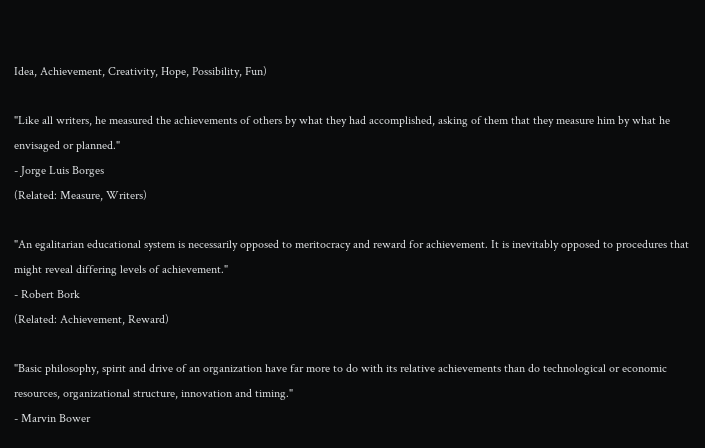Idea, Achievement, Creativity, Hope, Possibility, Fun)

"Like all writers, he measured the achievements of others by what they had accomplished, asking of them that they measure him by what he envisaged or planned."
- Jorge Luis Borges
(Related: Measure, Writers)

"An egalitarian educational system is necessarily opposed to meritocracy and reward for achievement. It is inevitably opposed to procedures that might reveal differing levels of achievement."
- Robert Bork
(Related: Achievement, Reward)

"Basic philosophy, spirit and drive of an organization have far more to do with its relative achievements than do technological or economic resources, organizational structure, innovation and timing."
- Marvin Bower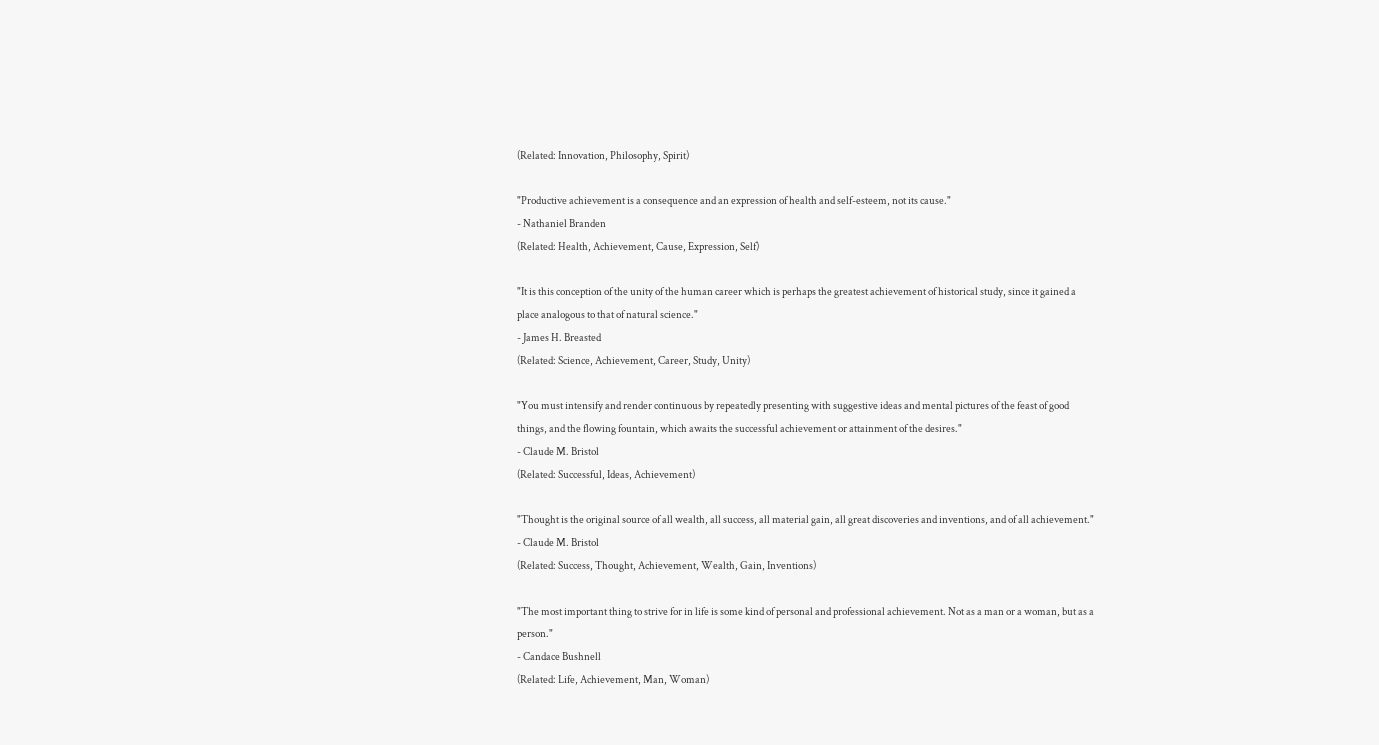(Related: Innovation, Philosophy, Spirit)

"Productive achievement is a consequence and an expression of health and self-esteem, not its cause."
- Nathaniel Branden
(Related: Health, Achievement, Cause, Expression, Self)

"It is this conception of the unity of the human career which is perhaps the greatest achievement of historical study, since it gained a place analogous to that of natural science."
- James H. Breasted
(Related: Science, Achievement, Career, Study, Unity)

"You must intensify and render continuous by repeatedly presenting with suggestive ideas and mental pictures of the feast of good things, and the flowing fountain, which awaits the successful achievement or attainment of the desires."
- Claude M. Bristol
(Related: Successful, Ideas, Achievement)

"Thought is the original source of all wealth, all success, all material gain, all great discoveries and inventions, and of all achievement."
- Claude M. Bristol
(Related: Success, Thought, Achievement, Wealth, Gain, Inventions)

"The most important thing to strive for in life is some kind of personal and professional achievement. Not as a man or a woman, but as a person."
- Candace Bushnell
(Related: Life, Achievement, Man, Woman)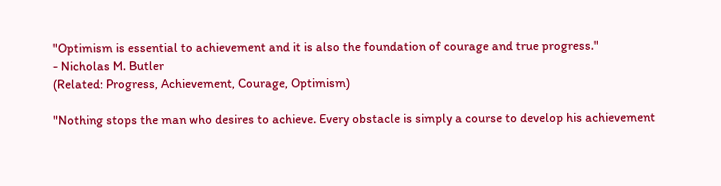"Optimism is essential to achievement and it is also the foundation of courage and true progress."
- Nicholas M. Butler
(Related: Progress, Achievement, Courage, Optimism)

"Nothing stops the man who desires to achieve. Every obstacle is simply a course to develop his achievement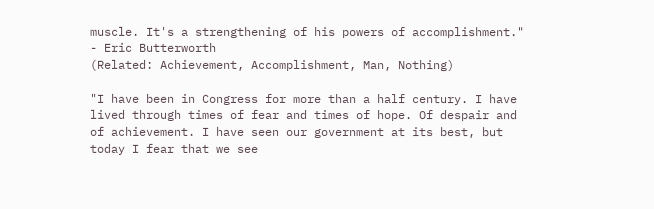muscle. It's a strengthening of his powers of accomplishment."
- Eric Butterworth
(Related: Achievement, Accomplishment, Man, Nothing)

"I have been in Congress for more than a half century. I have lived through times of fear and times of hope. Of despair and of achievement. I have seen our government at its best, but today I fear that we see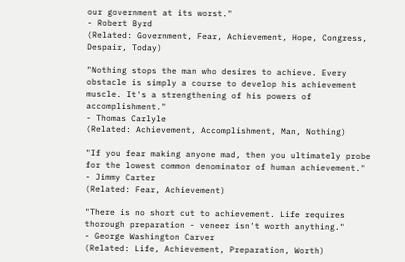our government at its worst."
- Robert Byrd
(Related: Government, Fear, Achievement, Hope, Congress, Despair, Today)

"Nothing stops the man who desires to achieve. Every obstacle is simply a course to develop his achievement muscle. It's a strengthening of his powers of accomplishment."
- Thomas Carlyle
(Related: Achievement, Accomplishment, Man, Nothing)

"If you fear making anyone mad, then you ultimately probe for the lowest common denominator of human achievement."
- Jimmy Carter
(Related: Fear, Achievement)

"There is no short cut to achievement. Life requires thorough preparation - veneer isn't worth anything."
- George Washington Carver
(Related: Life, Achievement, Preparation, Worth)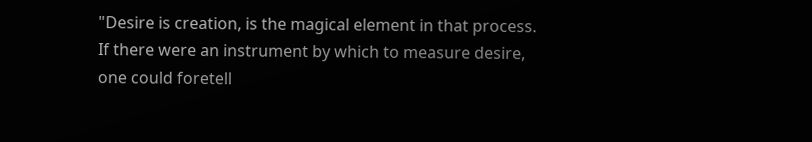"Desire is creation, is the magical element in that process. If there were an instrument by which to measure desire, one could foretell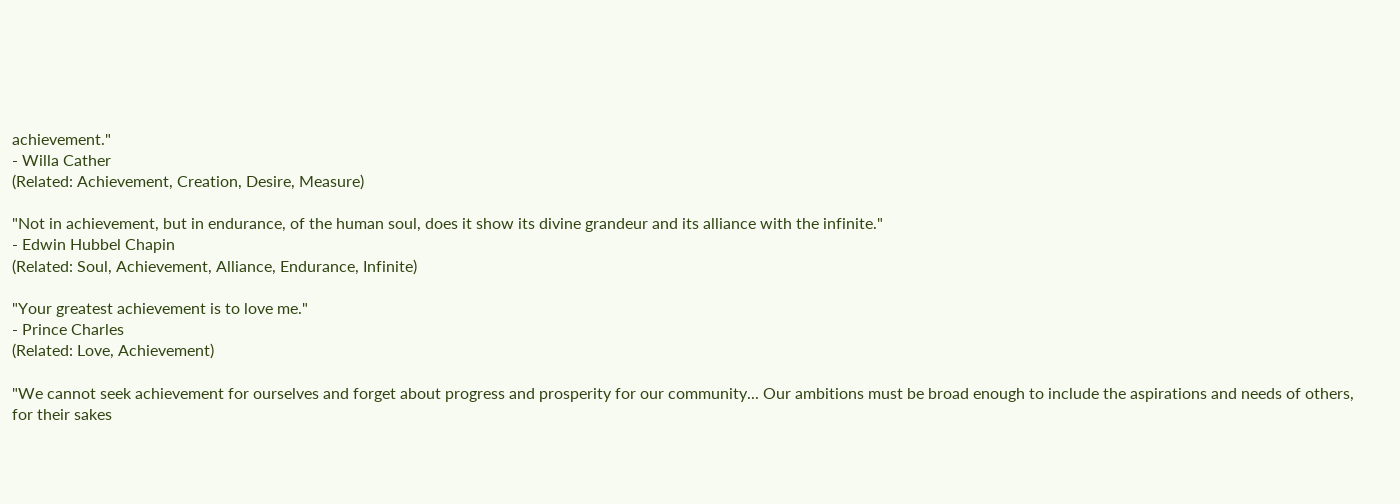achievement."
- Willa Cather
(Related: Achievement, Creation, Desire, Measure)

"Not in achievement, but in endurance, of the human soul, does it show its divine grandeur and its alliance with the infinite."
- Edwin Hubbel Chapin
(Related: Soul, Achievement, Alliance, Endurance, Infinite)

"Your greatest achievement is to love me."
- Prince Charles
(Related: Love, Achievement)

"We cannot seek achievement for ourselves and forget about progress and prosperity for our community... Our ambitions must be broad enough to include the aspirations and needs of others, for their sakes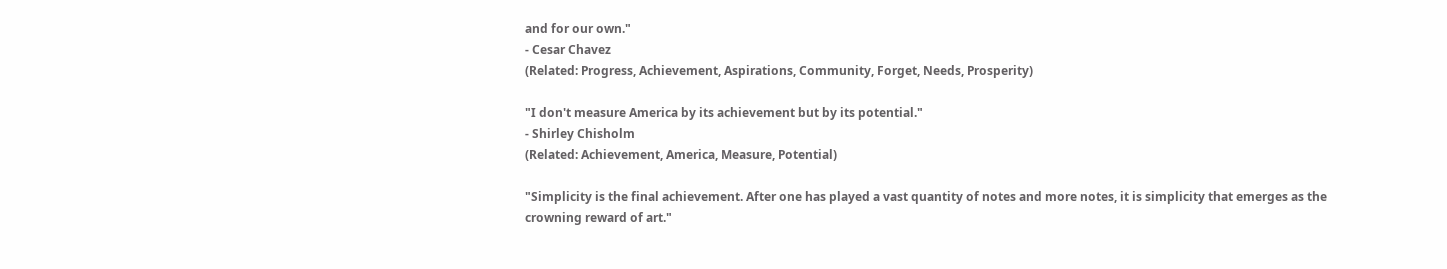and for our own."
- Cesar Chavez
(Related: Progress, Achievement, Aspirations, Community, Forget, Needs, Prosperity)

"I don't measure America by its achievement but by its potential."
- Shirley Chisholm
(Related: Achievement, America, Measure, Potential)

"Simplicity is the final achievement. After one has played a vast quantity of notes and more notes, it is simplicity that emerges as the crowning reward of art."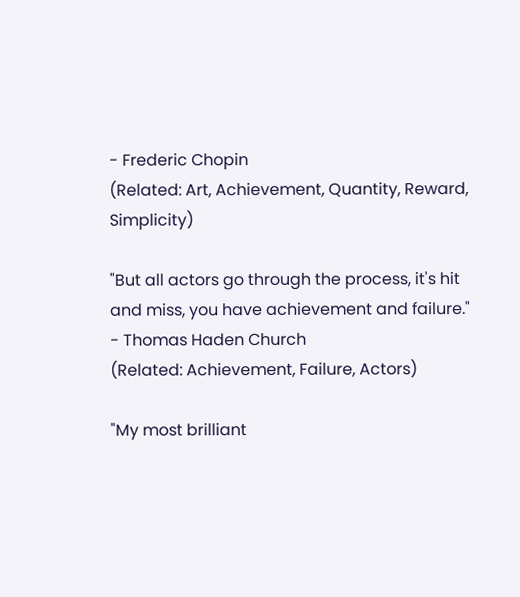- Frederic Chopin
(Related: Art, Achievement, Quantity, Reward, Simplicity)

"But all actors go through the process, it's hit and miss, you have achievement and failure."
- Thomas Haden Church
(Related: Achievement, Failure, Actors)

"My most brilliant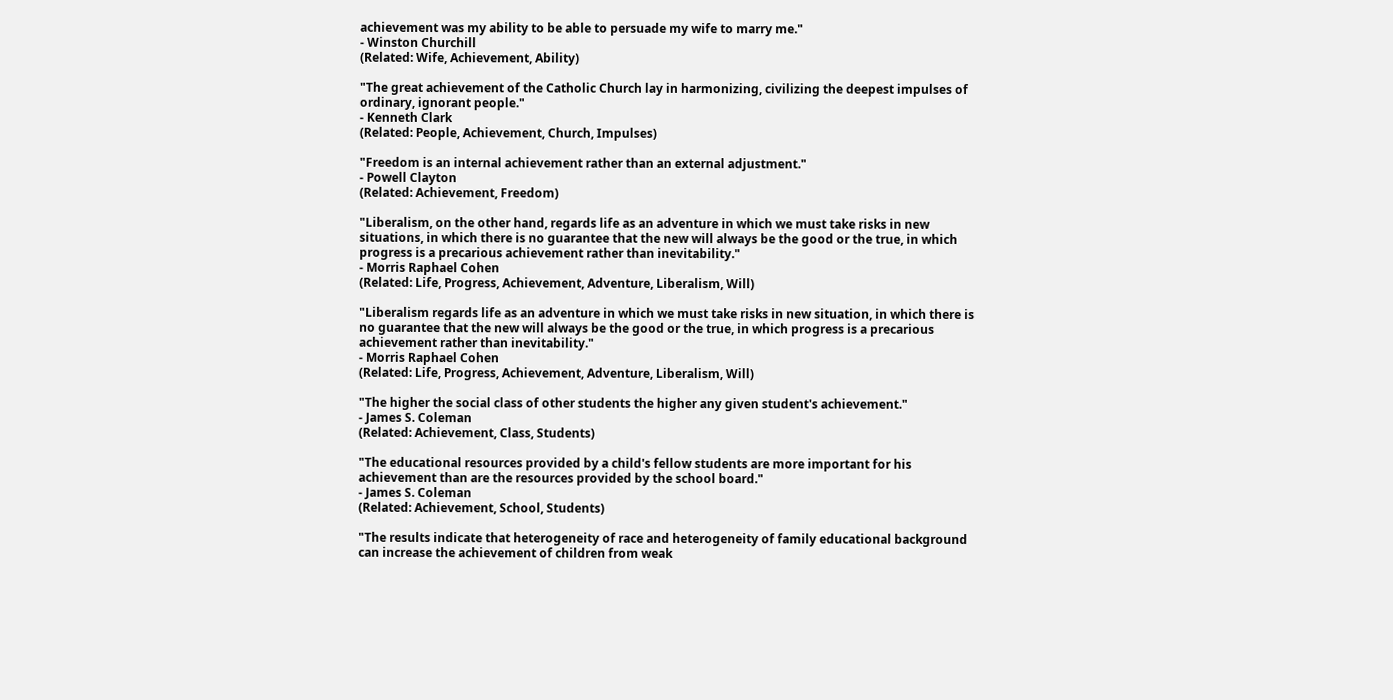achievement was my ability to be able to persuade my wife to marry me."
- Winston Churchill
(Related: Wife, Achievement, Ability)

"The great achievement of the Catholic Church lay in harmonizing, civilizing the deepest impulses of ordinary, ignorant people."
- Kenneth Clark
(Related: People, Achievement, Church, Impulses)

"Freedom is an internal achievement rather than an external adjustment."
- Powell Clayton
(Related: Achievement, Freedom)

"Liberalism, on the other hand, regards life as an adventure in which we must take risks in new situations, in which there is no guarantee that the new will always be the good or the true, in which progress is a precarious achievement rather than inevitability."
- Morris Raphael Cohen
(Related: Life, Progress, Achievement, Adventure, Liberalism, Will)

"Liberalism regards life as an adventure in which we must take risks in new situation, in which there is no guarantee that the new will always be the good or the true, in which progress is a precarious achievement rather than inevitability."
- Morris Raphael Cohen
(Related: Life, Progress, Achievement, Adventure, Liberalism, Will)

"The higher the social class of other students the higher any given student's achievement."
- James S. Coleman
(Related: Achievement, Class, Students)

"The educational resources provided by a child's fellow students are more important for his achievement than are the resources provided by the school board."
- James S. Coleman
(Related: Achievement, School, Students)

"The results indicate that heterogeneity of race and heterogeneity of family educational background can increase the achievement of children from weak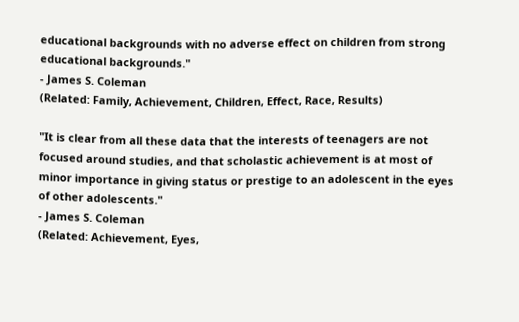educational backgrounds with no adverse effect on children from strong educational backgrounds."
- James S. Coleman
(Related: Family, Achievement, Children, Effect, Race, Results)

"It is clear from all these data that the interests of teenagers are not focused around studies, and that scholastic achievement is at most of minor importance in giving status or prestige to an adolescent in the eyes of other adolescents."
- James S. Coleman
(Related: Achievement, Eyes,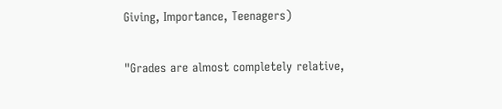Giving, Importance, Teenagers)

"Grades are almost completely relative,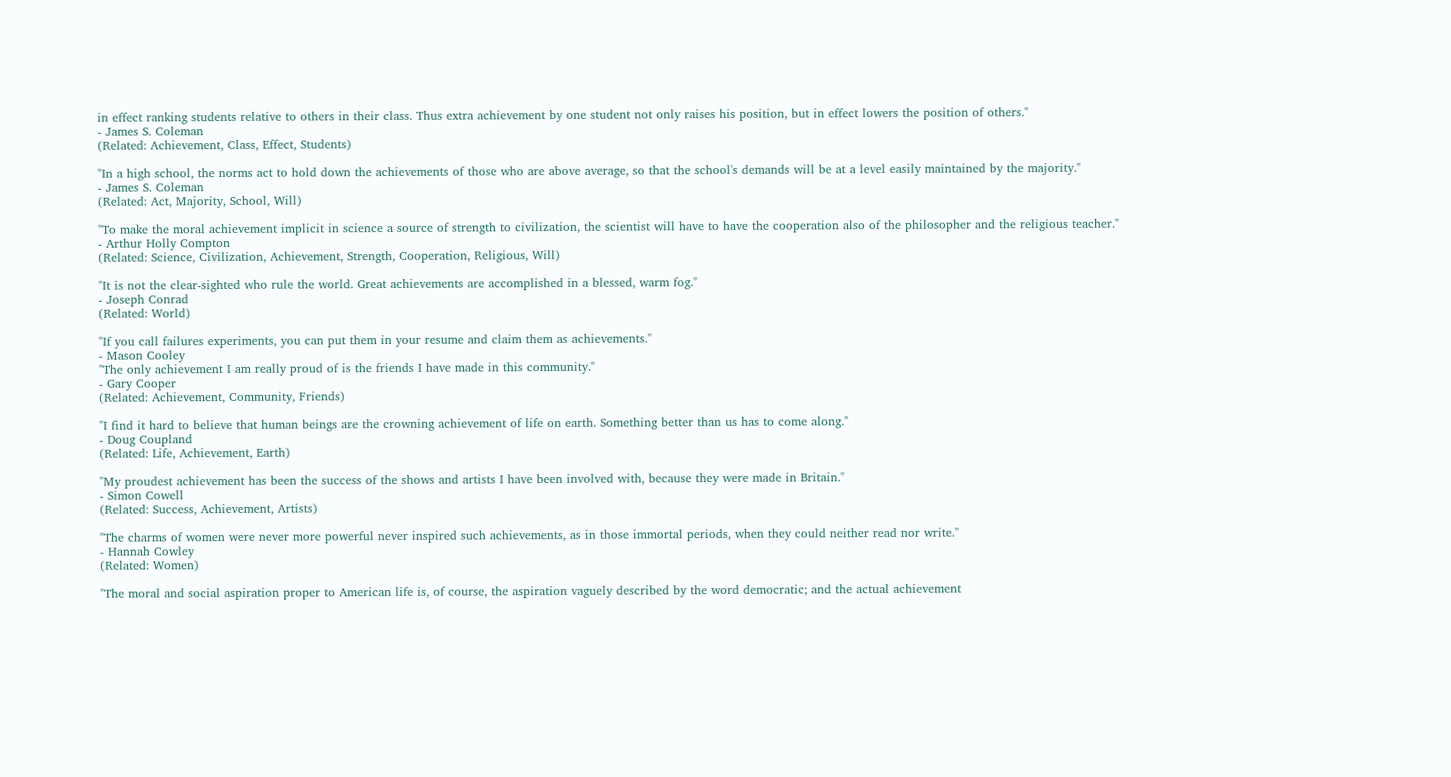in effect ranking students relative to others in their class. Thus extra achievement by one student not only raises his position, but in effect lowers the position of others."
- James S. Coleman
(Related: Achievement, Class, Effect, Students)

"In a high school, the norms act to hold down the achievements of those who are above average, so that the school's demands will be at a level easily maintained by the majority."
- James S. Coleman
(Related: Act, Majority, School, Will)

"To make the moral achievement implicit in science a source of strength to civilization, the scientist will have to have the cooperation also of the philosopher and the religious teacher."
- Arthur Holly Compton
(Related: Science, Civilization, Achievement, Strength, Cooperation, Religious, Will)

"It is not the clear-sighted who rule the world. Great achievements are accomplished in a blessed, warm fog."
- Joseph Conrad
(Related: World)

"If you call failures experiments, you can put them in your resume and claim them as achievements."
- Mason Cooley
"The only achievement I am really proud of is the friends I have made in this community."
- Gary Cooper
(Related: Achievement, Community, Friends)

"I find it hard to believe that human beings are the crowning achievement of life on earth. Something better than us has to come along."
- Doug Coupland
(Related: Life, Achievement, Earth)

"My proudest achievement has been the success of the shows and artists I have been involved with, because they were made in Britain."
- Simon Cowell
(Related: Success, Achievement, Artists)

"The charms of women were never more powerful never inspired such achievements, as in those immortal periods, when they could neither read nor write."
- Hannah Cowley
(Related: Women)

"The moral and social aspiration proper to American life is, of course, the aspiration vaguely described by the word democratic; and the actual achievement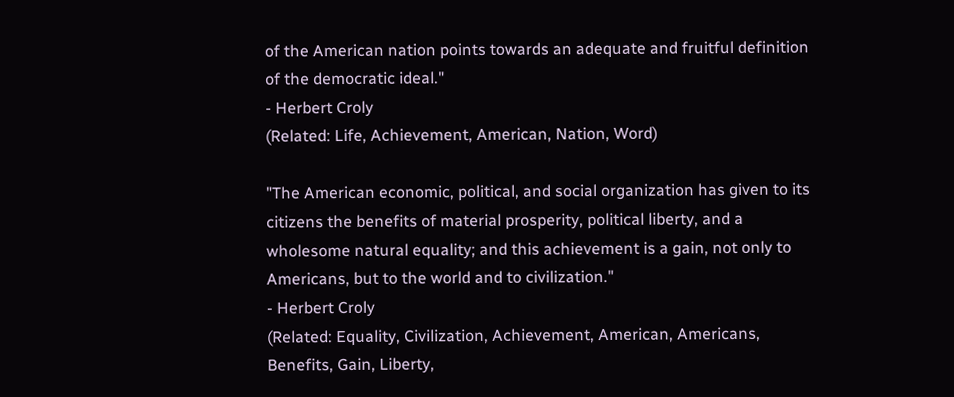of the American nation points towards an adequate and fruitful definition of the democratic ideal."
- Herbert Croly
(Related: Life, Achievement, American, Nation, Word)

"The American economic, political, and social organization has given to its citizens the benefits of material prosperity, political liberty, and a wholesome natural equality; and this achievement is a gain, not only to Americans, but to the world and to civilization."
- Herbert Croly
(Related: Equality, Civilization, Achievement, American, Americans, Benefits, Gain, Liberty,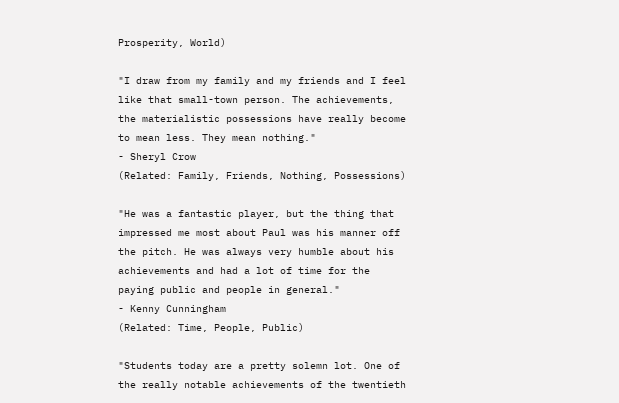Prosperity, World)

"I draw from my family and my friends and I feel like that small-town person. The achievements, the materialistic possessions have really become to mean less. They mean nothing."
- Sheryl Crow
(Related: Family, Friends, Nothing, Possessions)

"He was a fantastic player, but the thing that impressed me most about Paul was his manner off the pitch. He was always very humble about his achievements and had a lot of time for the paying public and people in general."
- Kenny Cunningham
(Related: Time, People, Public)

"Students today are a pretty solemn lot. One of the really notable achievements of the twentieth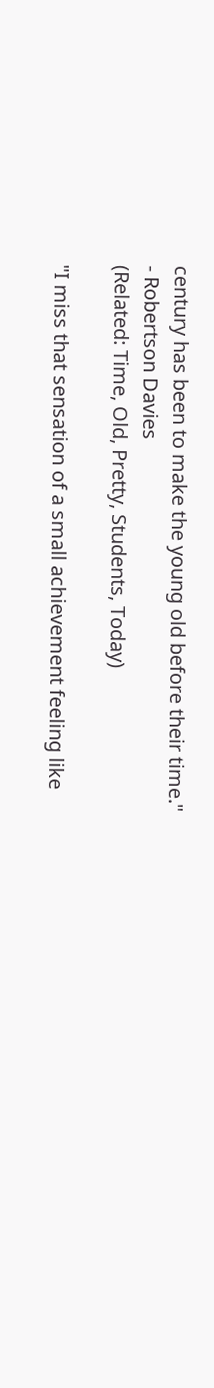century has been to make the young old before their time."
- Robertson Davies
(Related: Time, Old, Pretty, Students, Today)

"I miss that sensation of a small achievement feeling like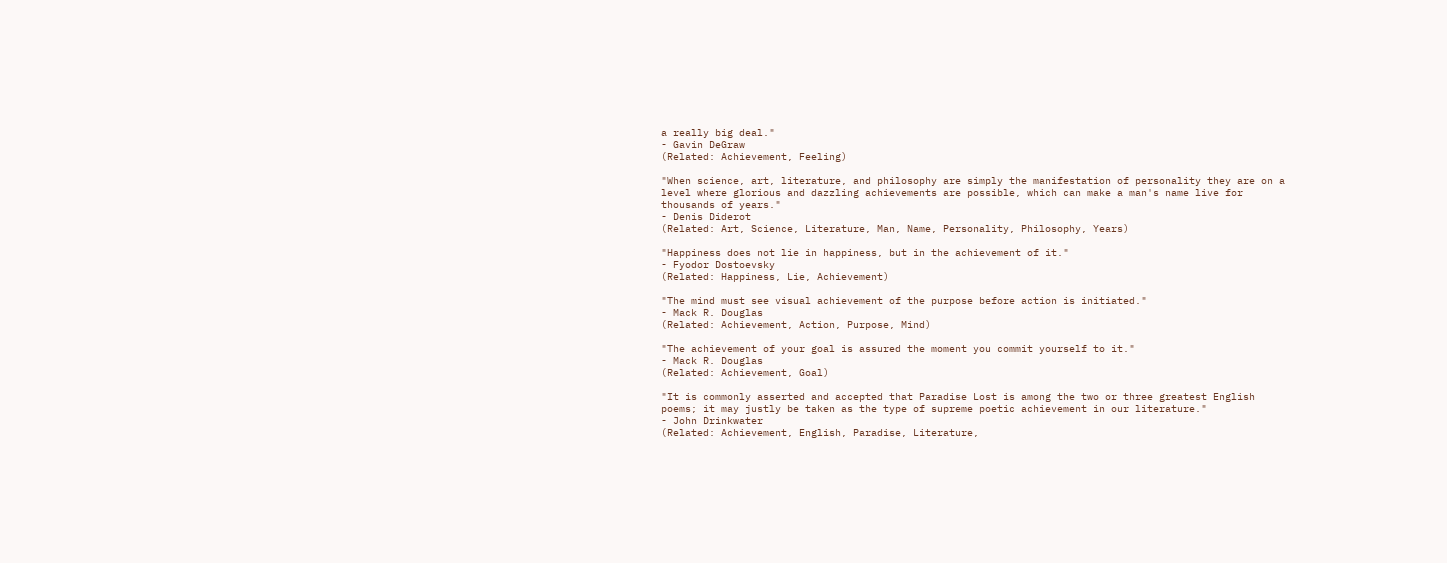a really big deal."
- Gavin DeGraw
(Related: Achievement, Feeling)

"When science, art, literature, and philosophy are simply the manifestation of personality they are on a level where glorious and dazzling achievements are possible, which can make a man's name live for thousands of years."
- Denis Diderot
(Related: Art, Science, Literature, Man, Name, Personality, Philosophy, Years)

"Happiness does not lie in happiness, but in the achievement of it."
- Fyodor Dostoevsky
(Related: Happiness, Lie, Achievement)

"The mind must see visual achievement of the purpose before action is initiated."
- Mack R. Douglas
(Related: Achievement, Action, Purpose, Mind)

"The achievement of your goal is assured the moment you commit yourself to it."
- Mack R. Douglas
(Related: Achievement, Goal)

"It is commonly asserted and accepted that Paradise Lost is among the two or three greatest English poems; it may justly be taken as the type of supreme poetic achievement in our literature."
- John Drinkwater
(Related: Achievement, English, Paradise, Literature,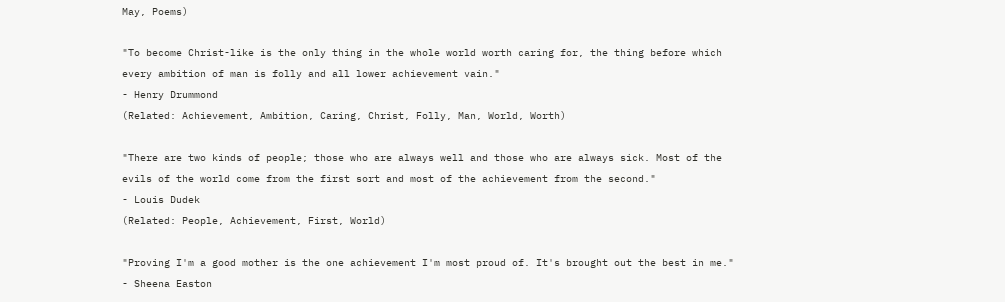May, Poems)

"To become Christ-like is the only thing in the whole world worth caring for, the thing before which every ambition of man is folly and all lower achievement vain."
- Henry Drummond
(Related: Achievement, Ambition, Caring, Christ, Folly, Man, World, Worth)

"There are two kinds of people; those who are always well and those who are always sick. Most of the evils of the world come from the first sort and most of the achievement from the second."
- Louis Dudek
(Related: People, Achievement, First, World)

"Proving I'm a good mother is the one achievement I'm most proud of. It's brought out the best in me."
- Sheena Easton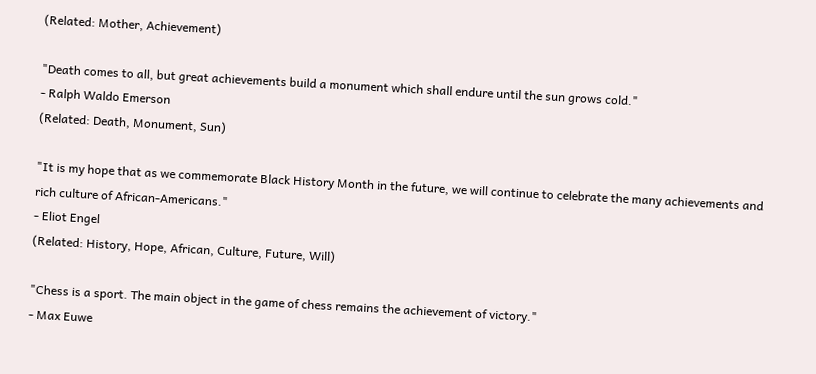(Related: Mother, Achievement)

"Death comes to all, but great achievements build a monument which shall endure until the sun grows cold."
- Ralph Waldo Emerson
(Related: Death, Monument, Sun)

"It is my hope that as we commemorate Black History Month in the future, we will continue to celebrate the many achievements and rich culture of African-Americans."
- Eliot Engel
(Related: History, Hope, African, Culture, Future, Will)

"Chess is a sport. The main object in the game of chess remains the achievement of victory."
- Max Euwe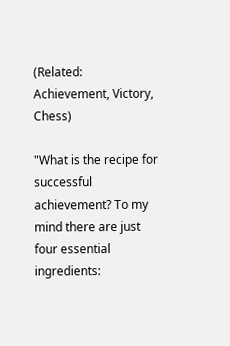(Related: Achievement, Victory, Chess)

"What is the recipe for successful achievement? To my mind there are just four essential ingredients: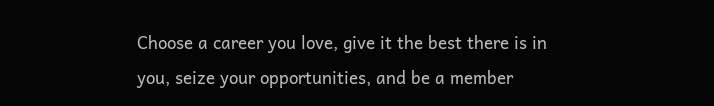Choose a career you love, give it the best there is in you, seize your opportunities, and be a member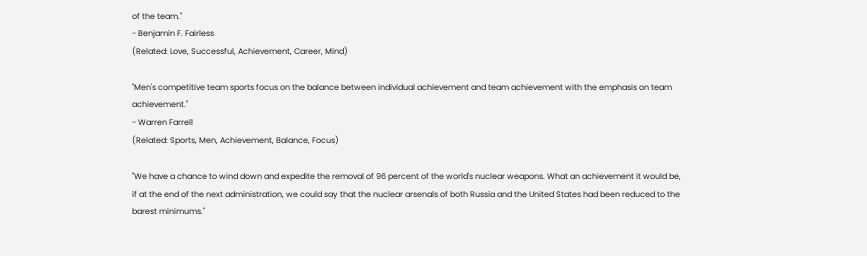of the team."
- Benjamin F. Fairless
(Related: Love, Successful, Achievement, Career, Mind)

"Men's competitive team sports focus on the balance between individual achievement and team achievement with the emphasis on team achievement."
- Warren Farrell
(Related: Sports, Men, Achievement, Balance, Focus)

"We have a chance to wind down and expedite the removal of 96 percent of the world's nuclear weapons. What an achievement it would be, if at the end of the next administration, we could say that the nuclear arsenals of both Russia and the United States had been reduced to the barest minimums."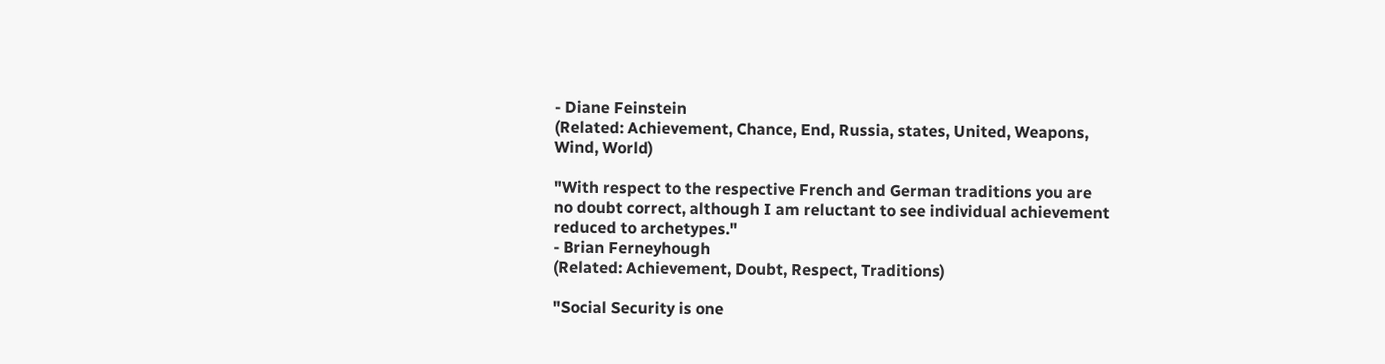- Diane Feinstein
(Related: Achievement, Chance, End, Russia, states, United, Weapons, Wind, World)

"With respect to the respective French and German traditions you are no doubt correct, although I am reluctant to see individual achievement reduced to archetypes."
- Brian Ferneyhough
(Related: Achievement, Doubt, Respect, Traditions)

"Social Security is one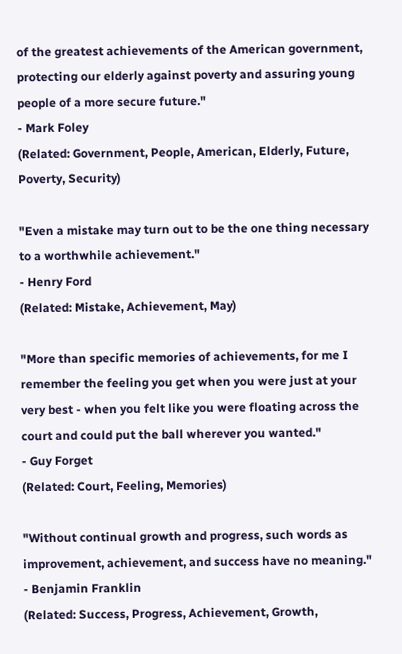of the greatest achievements of the American government, protecting our elderly against poverty and assuring young people of a more secure future."
- Mark Foley
(Related: Government, People, American, Elderly, Future, Poverty, Security)

"Even a mistake may turn out to be the one thing necessary to a worthwhile achievement."
- Henry Ford
(Related: Mistake, Achievement, May)

"More than specific memories of achievements, for me I remember the feeling you get when you were just at your very best - when you felt like you were floating across the court and could put the ball wherever you wanted."
- Guy Forget
(Related: Court, Feeling, Memories)

"Without continual growth and progress, such words as improvement, achievement, and success have no meaning."
- Benjamin Franklin
(Related: Success, Progress, Achievement, Growth,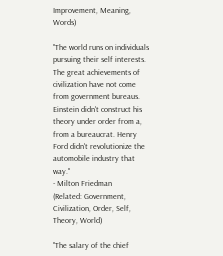Improvement, Meaning, Words)

"The world runs on individuals pursuing their self interests. The great achievements of civilization have not come from government bureaus. Einstein didn't construct his theory under order from a, from a bureaucrat. Henry Ford didn't revolutionize the automobile industry that way."
- Milton Friedman
(Related: Government, Civilization, Order, Self, Theory, World)

"The salary of the chief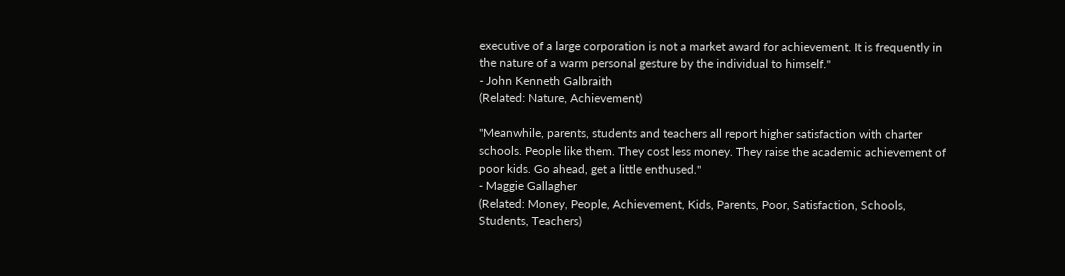executive of a large corporation is not a market award for achievement. It is frequently in the nature of a warm personal gesture by the individual to himself."
- John Kenneth Galbraith
(Related: Nature, Achievement)

"Meanwhile, parents, students and teachers all report higher satisfaction with charter schools. People like them. They cost less money. They raise the academic achievement of poor kids. Go ahead, get a little enthused."
- Maggie Gallagher
(Related: Money, People, Achievement, Kids, Parents, Poor, Satisfaction, Schools, Students, Teachers)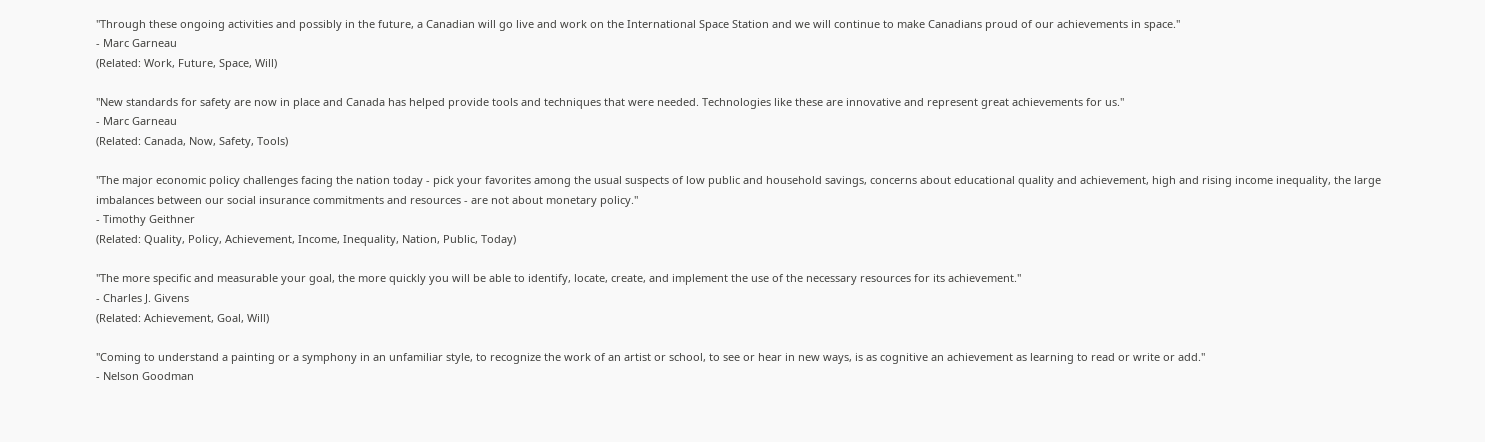"Through these ongoing activities and possibly in the future, a Canadian will go live and work on the International Space Station and we will continue to make Canadians proud of our achievements in space."
- Marc Garneau
(Related: Work, Future, Space, Will)

"New standards for safety are now in place and Canada has helped provide tools and techniques that were needed. Technologies like these are innovative and represent great achievements for us."
- Marc Garneau
(Related: Canada, Now, Safety, Tools)

"The major economic policy challenges facing the nation today - pick your favorites among the usual suspects of low public and household savings, concerns about educational quality and achievement, high and rising income inequality, the large imbalances between our social insurance commitments and resources - are not about monetary policy."
- Timothy Geithner
(Related: Quality, Policy, Achievement, Income, Inequality, Nation, Public, Today)

"The more specific and measurable your goal, the more quickly you will be able to identify, locate, create, and implement the use of the necessary resources for its achievement."
- Charles J. Givens
(Related: Achievement, Goal, Will)

"Coming to understand a painting or a symphony in an unfamiliar style, to recognize the work of an artist or school, to see or hear in new ways, is as cognitive an achievement as learning to read or write or add."
- Nelson Goodman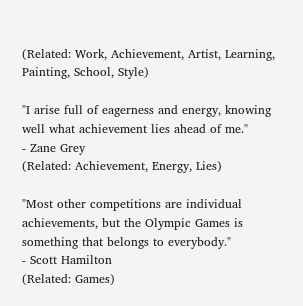(Related: Work, Achievement, Artist, Learning, Painting, School, Style)

"I arise full of eagerness and energy, knowing well what achievement lies ahead of me."
- Zane Grey
(Related: Achievement, Energy, Lies)

"Most other competitions are individual achievements, but the Olympic Games is something that belongs to everybody."
- Scott Hamilton
(Related: Games)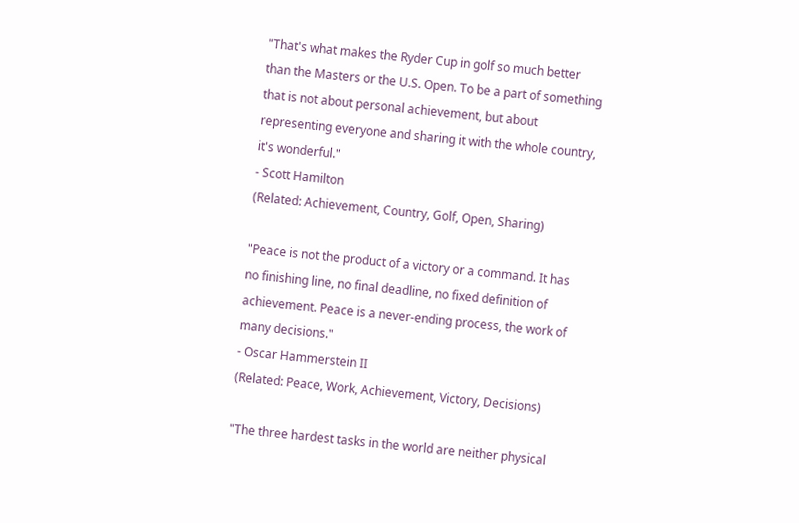"That's what makes the Ryder Cup in golf so much better than the Masters or the U.S. Open. To be a part of something that is not about personal achievement, but about representing everyone and sharing it with the whole country, it's wonderful."
- Scott Hamilton
(Related: Achievement, Country, Golf, Open, Sharing)

"Peace is not the product of a victory or a command. It has no finishing line, no final deadline, no fixed definition of achievement. Peace is a never-ending process, the work of many decisions."
- Oscar Hammerstein II
(Related: Peace, Work, Achievement, Victory, Decisions)

"The three hardest tasks in the world are neither physical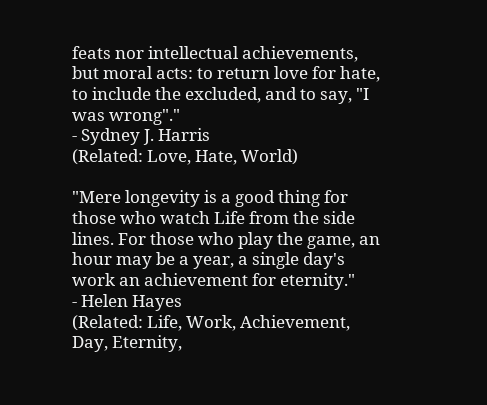feats nor intellectual achievements, but moral acts: to return love for hate, to include the excluded, and to say, "I was wrong"."
- Sydney J. Harris
(Related: Love, Hate, World)

"Mere longevity is a good thing for those who watch Life from the side lines. For those who play the game, an hour may be a year, a single day's work an achievement for eternity."
- Helen Hayes
(Related: Life, Work, Achievement, Day, Eternity,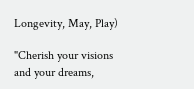Longevity, May, Play)

"Cherish your visions and your dreams,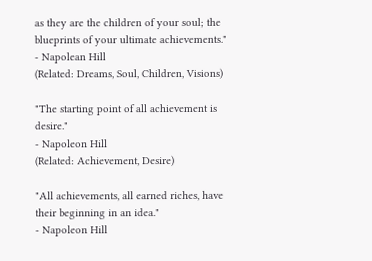as they are the children of your soul; the blueprints of your ultimate achievements."
- Napolean Hill
(Related: Dreams, Soul, Children, Visions)

"The starting point of all achievement is desire."
- Napoleon Hill
(Related: Achievement, Desire)

"All achievements, all earned riches, have their beginning in an idea."
- Napoleon Hill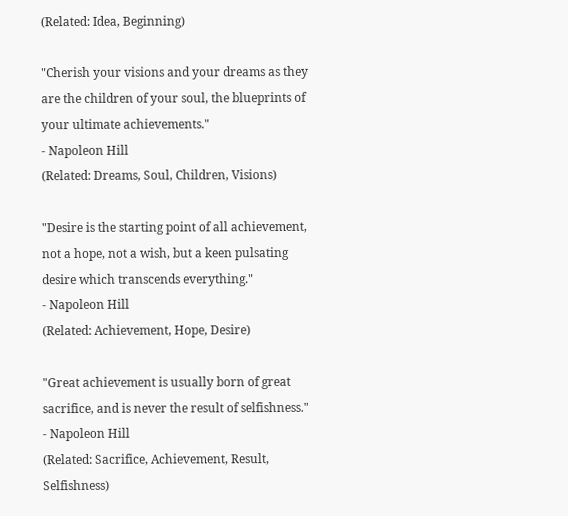(Related: Idea, Beginning)

"Cherish your visions and your dreams as they are the children of your soul, the blueprints of your ultimate achievements."
- Napoleon Hill
(Related: Dreams, Soul, Children, Visions)

"Desire is the starting point of all achievement, not a hope, not a wish, but a keen pulsating desire which transcends everything."
- Napoleon Hill
(Related: Achievement, Hope, Desire)

"Great achievement is usually born of great sacrifice, and is never the result of selfishness."
- Napoleon Hill
(Related: Sacrifice, Achievement, Result, Selfishness)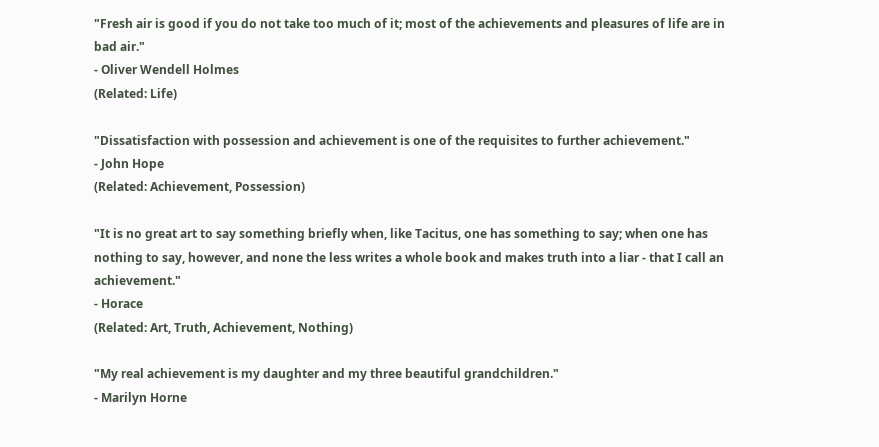"Fresh air is good if you do not take too much of it; most of the achievements and pleasures of life are in bad air."
- Oliver Wendell Holmes
(Related: Life)

"Dissatisfaction with possession and achievement is one of the requisites to further achievement."
- John Hope
(Related: Achievement, Possession)

"It is no great art to say something briefly when, like Tacitus, one has something to say; when one has nothing to say, however, and none the less writes a whole book and makes truth into a liar - that I call an achievement."
- Horace
(Related: Art, Truth, Achievement, Nothing)

"My real achievement is my daughter and my three beautiful grandchildren."
- Marilyn Horne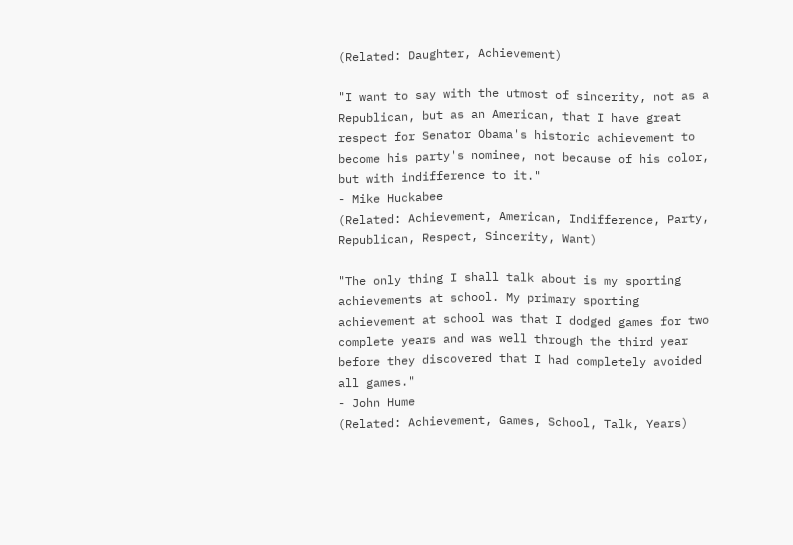(Related: Daughter, Achievement)

"I want to say with the utmost of sincerity, not as a Republican, but as an American, that I have great respect for Senator Obama's historic achievement to become his party's nominee, not because of his color, but with indifference to it."
- Mike Huckabee
(Related: Achievement, American, Indifference, Party, Republican, Respect, Sincerity, Want)

"The only thing I shall talk about is my sporting achievements at school. My primary sporting achievement at school was that I dodged games for two complete years and was well through the third year before they discovered that I had completely avoided all games."
- John Hume
(Related: Achievement, Games, School, Talk, Years)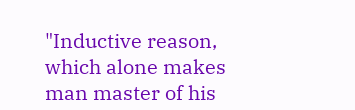"Inductive reason, which alone makes man master of his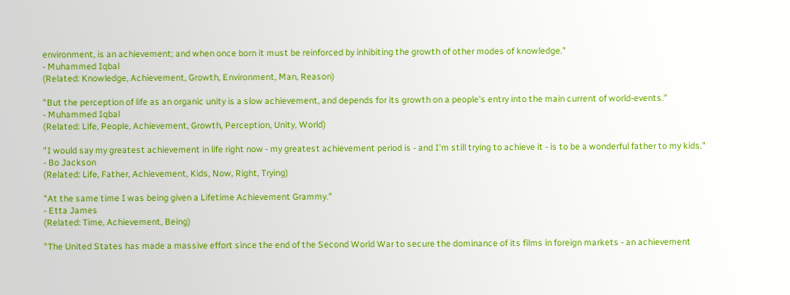environment, is an achievement; and when once born it must be reinforced by inhibiting the growth of other modes of knowledge."
- Muhammed Iqbal
(Related: Knowledge, Achievement, Growth, Environment, Man, Reason)

"But the perception of life as an organic unity is a slow achievement, and depends for its growth on a people's entry into the main current of world-events."
- Muhammed Iqbal
(Related: Life, People, Achievement, Growth, Perception, Unity, World)

"I would say my greatest achievement in life right now - my greatest achievement period is - and I'm still trying to achieve it - is to be a wonderful father to my kids."
- Bo Jackson
(Related: Life, Father, Achievement, Kids, Now, Right, Trying)

"At the same time I was being given a Lifetime Achievement Grammy."
- Etta James
(Related: Time, Achievement, Being)

"The United States has made a massive effort since the end of the Second World War to secure the dominance of its films in foreign markets - an achievement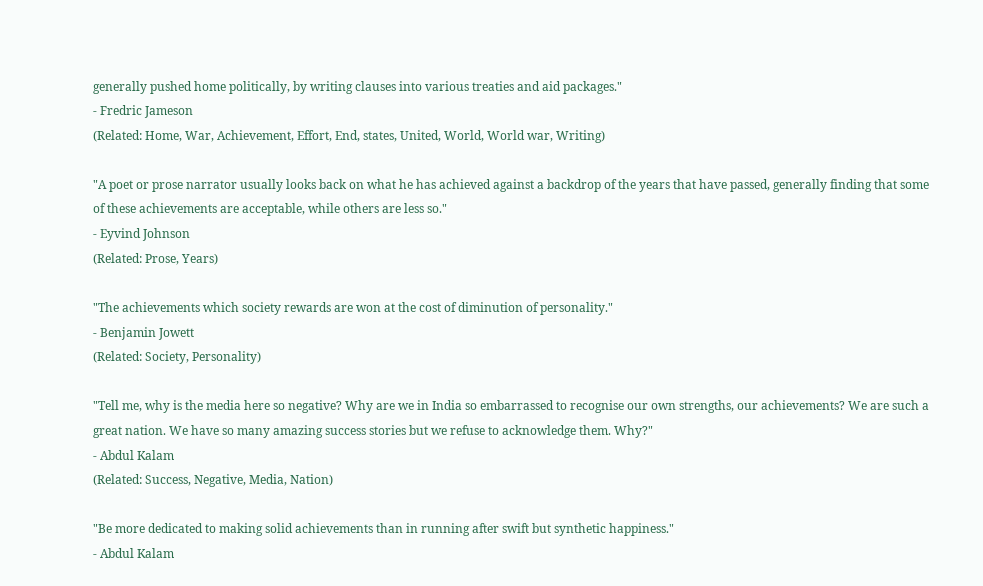generally pushed home politically, by writing clauses into various treaties and aid packages."
- Fredric Jameson
(Related: Home, War, Achievement, Effort, End, states, United, World, World war, Writing)

"A poet or prose narrator usually looks back on what he has achieved against a backdrop of the years that have passed, generally finding that some of these achievements are acceptable, while others are less so."
- Eyvind Johnson
(Related: Prose, Years)

"The achievements which society rewards are won at the cost of diminution of personality."
- Benjamin Jowett
(Related: Society, Personality)

"Tell me, why is the media here so negative? Why are we in India so embarrassed to recognise our own strengths, our achievements? We are such a great nation. We have so many amazing success stories but we refuse to acknowledge them. Why?"
- Abdul Kalam
(Related: Success, Negative, Media, Nation)

"Be more dedicated to making solid achievements than in running after swift but synthetic happiness."
- Abdul Kalam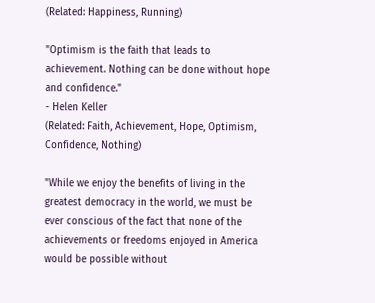(Related: Happiness, Running)

"Optimism is the faith that leads to achievement. Nothing can be done without hope and confidence."
- Helen Keller
(Related: Faith, Achievement, Hope, Optimism, Confidence, Nothing)

"While we enjoy the benefits of living in the greatest democracy in the world, we must be ever conscious of the fact that none of the achievements or freedoms enjoyed in America would be possible without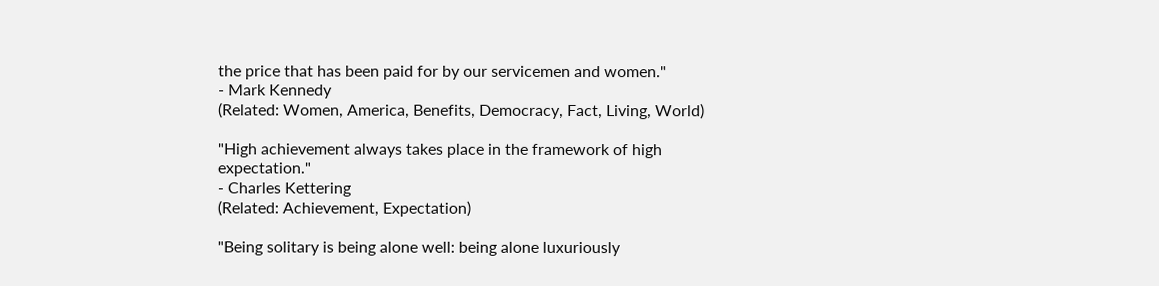the price that has been paid for by our servicemen and women."
- Mark Kennedy
(Related: Women, America, Benefits, Democracy, Fact, Living, World)

"High achievement always takes place in the framework of high expectation."
- Charles Kettering
(Related: Achievement, Expectation)

"Being solitary is being alone well: being alone luxuriously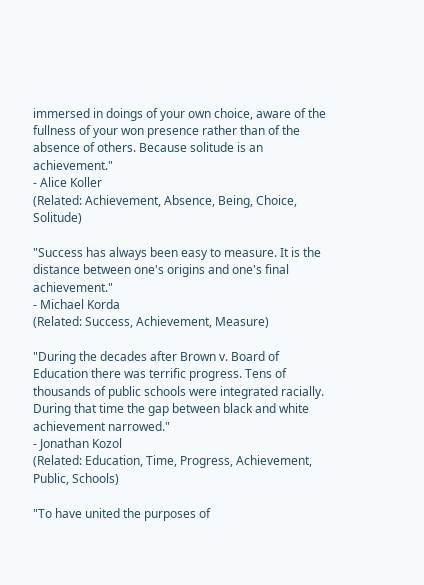immersed in doings of your own choice, aware of the fullness of your won presence rather than of the absence of others. Because solitude is an achievement."
- Alice Koller
(Related: Achievement, Absence, Being, Choice, Solitude)

"Success has always been easy to measure. It is the distance between one's origins and one's final achievement."
- Michael Korda
(Related: Success, Achievement, Measure)

"During the decades after Brown v. Board of Education there was terrific progress. Tens of thousands of public schools were integrated racially. During that time the gap between black and white achievement narrowed."
- Jonathan Kozol
(Related: Education, Time, Progress, Achievement, Public, Schools)

"To have united the purposes of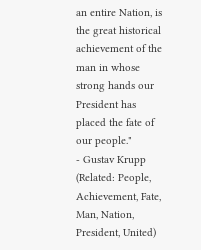an entire Nation, is the great historical achievement of the man in whose strong hands our President has placed the fate of our people."
- Gustav Krupp
(Related: People, Achievement, Fate, Man, Nation, President, United)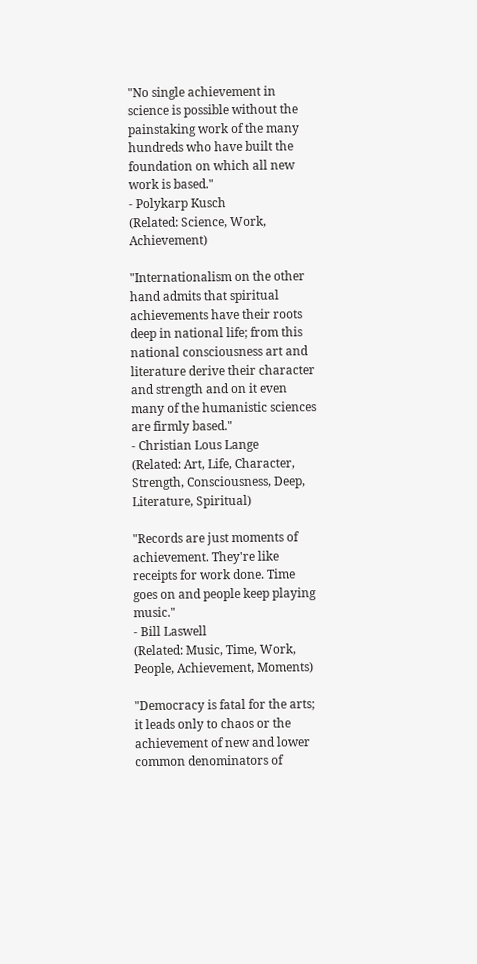"No single achievement in science is possible without the painstaking work of the many hundreds who have built the foundation on which all new work is based."
- Polykarp Kusch
(Related: Science, Work, Achievement)

"Internationalism on the other hand admits that spiritual achievements have their roots deep in national life; from this national consciousness art and literature derive their character and strength and on it even many of the humanistic sciences are firmly based."
- Christian Lous Lange
(Related: Art, Life, Character, Strength, Consciousness, Deep, Literature, Spiritual)

"Records are just moments of achievement. They're like receipts for work done. Time goes on and people keep playing music."
- Bill Laswell
(Related: Music, Time, Work, People, Achievement, Moments)

"Democracy is fatal for the arts; it leads only to chaos or the achievement of new and lower common denominators of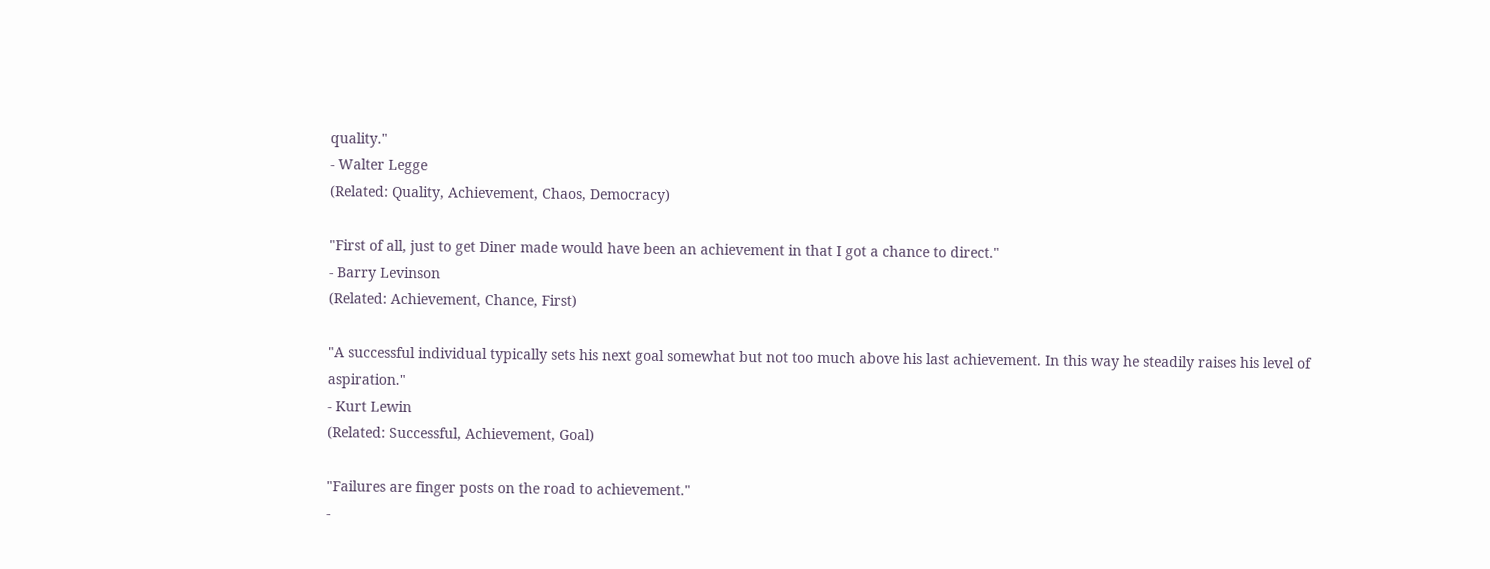quality."
- Walter Legge
(Related: Quality, Achievement, Chaos, Democracy)

"First of all, just to get Diner made would have been an achievement in that I got a chance to direct."
- Barry Levinson
(Related: Achievement, Chance, First)

"A successful individual typically sets his next goal somewhat but not too much above his last achievement. In this way he steadily raises his level of aspiration."
- Kurt Lewin
(Related: Successful, Achievement, Goal)

"Failures are finger posts on the road to achievement."
-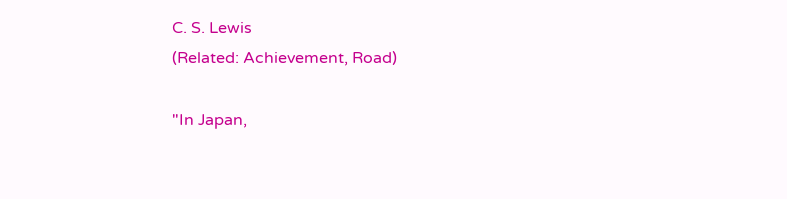C. S. Lewis
(Related: Achievement, Road)

"In Japan,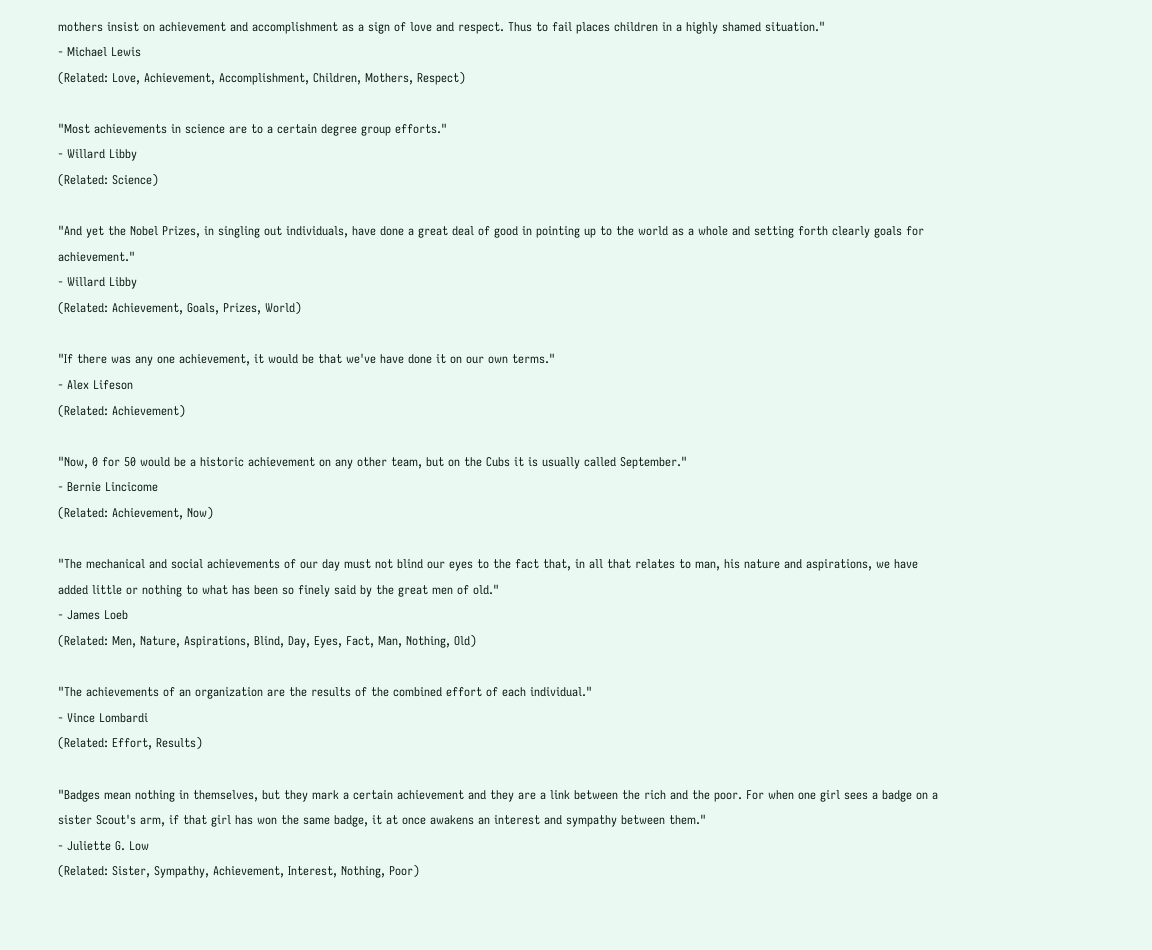mothers insist on achievement and accomplishment as a sign of love and respect. Thus to fail places children in a highly shamed situation."
- Michael Lewis
(Related: Love, Achievement, Accomplishment, Children, Mothers, Respect)

"Most achievements in science are to a certain degree group efforts."
- Willard Libby
(Related: Science)

"And yet the Nobel Prizes, in singling out individuals, have done a great deal of good in pointing up to the world as a whole and setting forth clearly goals for achievement."
- Willard Libby
(Related: Achievement, Goals, Prizes, World)

"If there was any one achievement, it would be that we've have done it on our own terms."
- Alex Lifeson
(Related: Achievement)

"Now, 0 for 50 would be a historic achievement on any other team, but on the Cubs it is usually called September."
- Bernie Lincicome
(Related: Achievement, Now)

"The mechanical and social achievements of our day must not blind our eyes to the fact that, in all that relates to man, his nature and aspirations, we have added little or nothing to what has been so finely said by the great men of old."
- James Loeb
(Related: Men, Nature, Aspirations, Blind, Day, Eyes, Fact, Man, Nothing, Old)

"The achievements of an organization are the results of the combined effort of each individual."
- Vince Lombardi
(Related: Effort, Results)

"Badges mean nothing in themselves, but they mark a certain achievement and they are a link between the rich and the poor. For when one girl sees a badge on a sister Scout's arm, if that girl has won the same badge, it at once awakens an interest and sympathy between them."
- Juliette G. Low
(Related: Sister, Sympathy, Achievement, Interest, Nothing, Poor)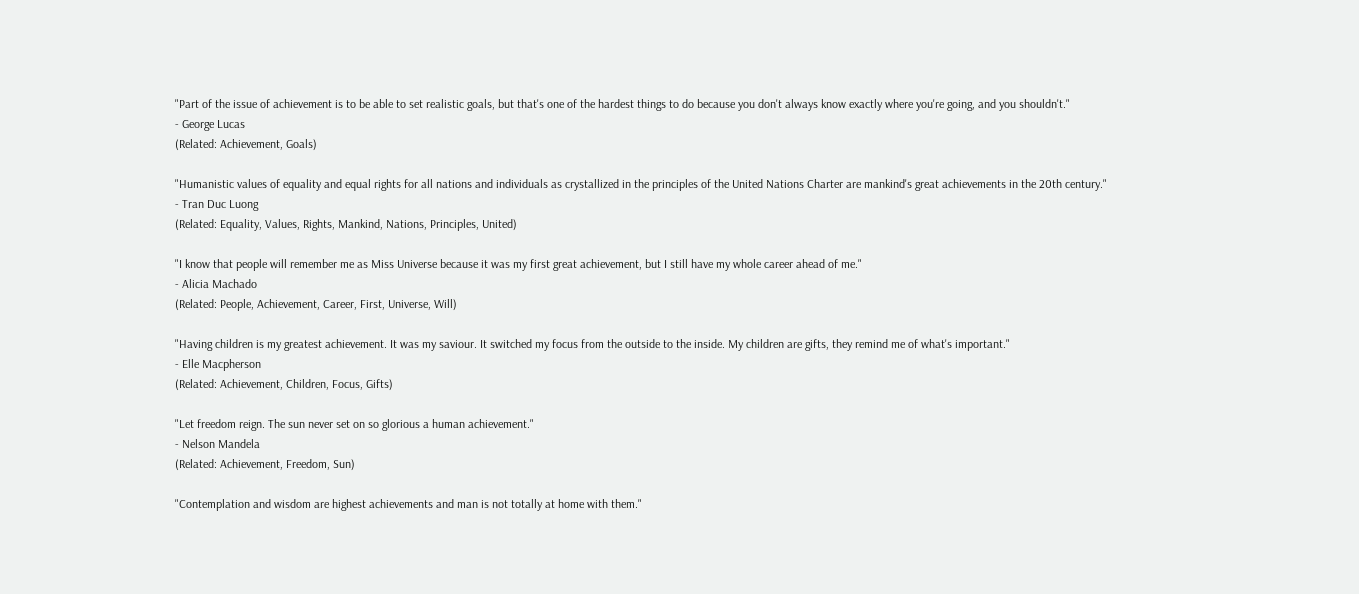"Part of the issue of achievement is to be able to set realistic goals, but that's one of the hardest things to do because you don't always know exactly where you're going, and you shouldn't."
- George Lucas
(Related: Achievement, Goals)

"Humanistic values of equality and equal rights for all nations and individuals as crystallized in the principles of the United Nations Charter are mankind's great achievements in the 20th century."
- Tran Duc Luong
(Related: Equality, Values, Rights, Mankind, Nations, Principles, United)

"I know that people will remember me as Miss Universe because it was my first great achievement, but I still have my whole career ahead of me."
- Alicia Machado
(Related: People, Achievement, Career, First, Universe, Will)

"Having children is my greatest achievement. It was my saviour. It switched my focus from the outside to the inside. My children are gifts, they remind me of what's important."
- Elle Macpherson
(Related: Achievement, Children, Focus, Gifts)

"Let freedom reign. The sun never set on so glorious a human achievement."
- Nelson Mandela
(Related: Achievement, Freedom, Sun)

"Contemplation and wisdom are highest achievements and man is not totally at home with them."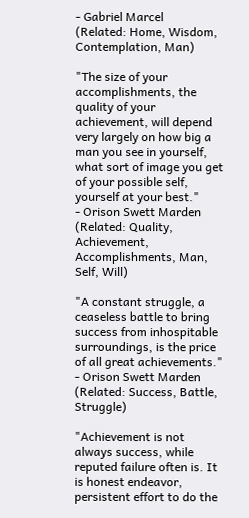- Gabriel Marcel
(Related: Home, Wisdom, Contemplation, Man)

"The size of your accomplishments, the quality of your achievement, will depend very largely on how big a man you see in yourself, what sort of image you get of your possible self, yourself at your best."
- Orison Swett Marden
(Related: Quality, Achievement, Accomplishments, Man, Self, Will)

"A constant struggle, a ceaseless battle to bring success from inhospitable surroundings, is the price of all great achievements."
- Orison Swett Marden
(Related: Success, Battle, Struggle)

"Achievement is not always success, while reputed failure often is. It is honest endeavor, persistent effort to do the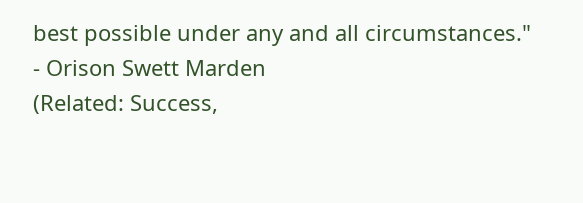best possible under any and all circumstances."
- Orison Swett Marden
(Related: Success,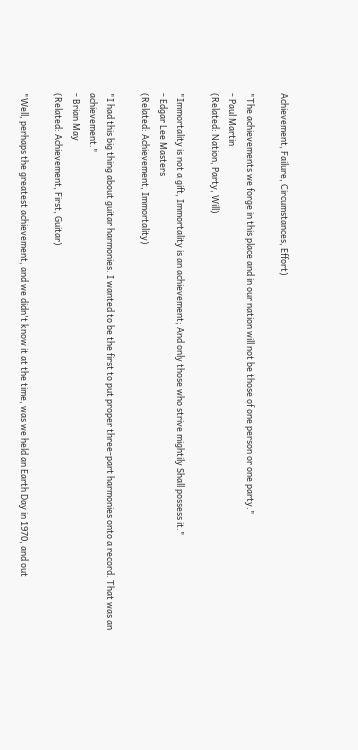Achievement, Failure, Circumstances, Effort)

"The achievements we forge in this place and in our nation will not be those of one person or one party."
- Paul Martin
(Related: Nation, Party, Will)

"Immortality is not a gift, Immortality is an achievement; And only those who strive mightily Shall possess it."
- Edgar Lee Masters
(Related: Achievement, Immortality)

"I had this big thing about guitar harmonies. I wanted to be the first to put proper three-part harmonies onto a record. That was an achievement."
- Brian May
(Related: Achievement, First, Guitar)

"Well, perhaps the greatest achievement, and we didn't know it at the time, was we held an Earth Day in 1970, and out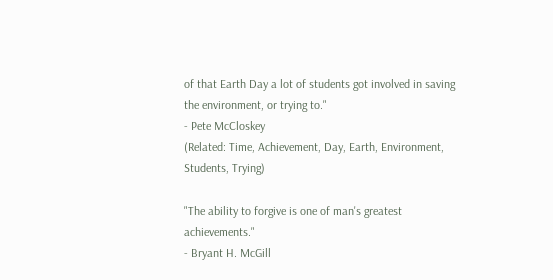of that Earth Day a lot of students got involved in saving the environment, or trying to."
- Pete McCloskey
(Related: Time, Achievement, Day, Earth, Environment, Students, Trying)

"The ability to forgive is one of man's greatest achievements."
- Bryant H. McGill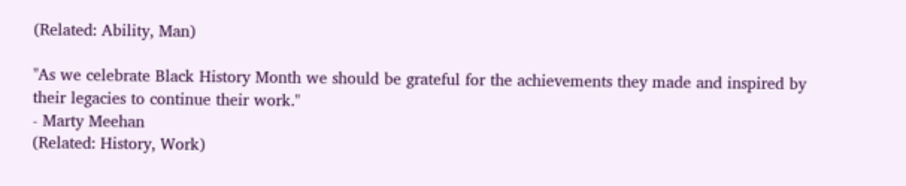(Related: Ability, Man)

"As we celebrate Black History Month we should be grateful for the achievements they made and inspired by their legacies to continue their work."
- Marty Meehan
(Related: History, Work)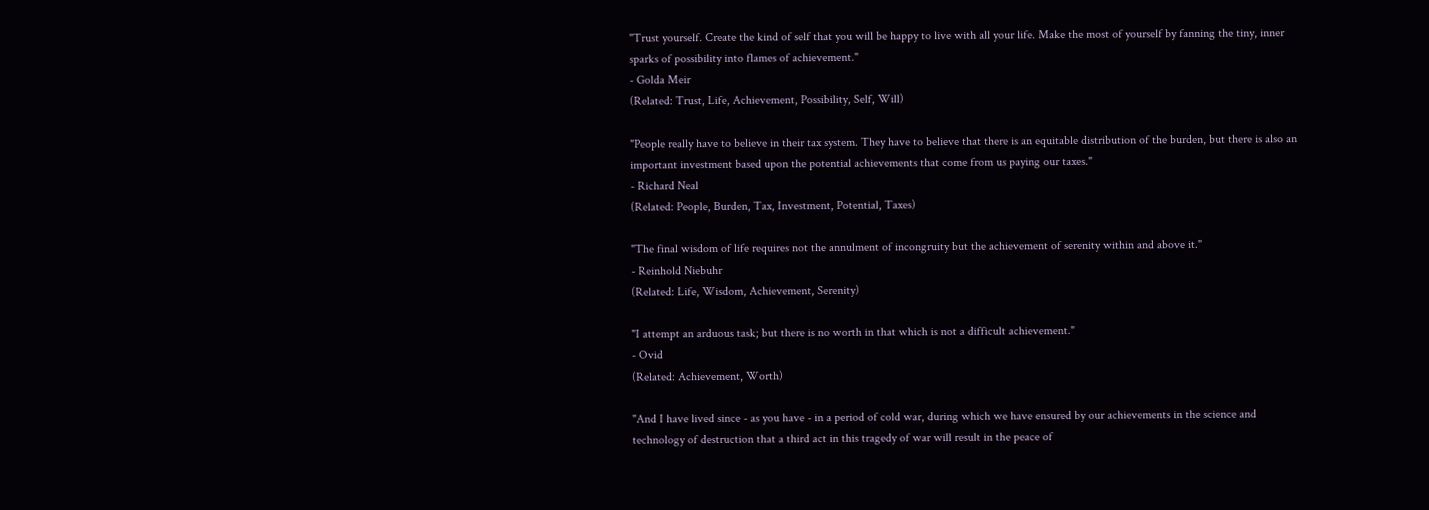"Trust yourself. Create the kind of self that you will be happy to live with all your life. Make the most of yourself by fanning the tiny, inner sparks of possibility into flames of achievement."
- Golda Meir
(Related: Trust, Life, Achievement, Possibility, Self, Will)

"People really have to believe in their tax system. They have to believe that there is an equitable distribution of the burden, but there is also an important investment based upon the potential achievements that come from us paying our taxes."
- Richard Neal
(Related: People, Burden, Tax, Investment, Potential, Taxes)

"The final wisdom of life requires not the annulment of incongruity but the achievement of serenity within and above it."
- Reinhold Niebuhr
(Related: Life, Wisdom, Achievement, Serenity)

"I attempt an arduous task; but there is no worth in that which is not a difficult achievement."
- Ovid
(Related: Achievement, Worth)

"And I have lived since - as you have - in a period of cold war, during which we have ensured by our achievements in the science and technology of destruction that a third act in this tragedy of war will result in the peace of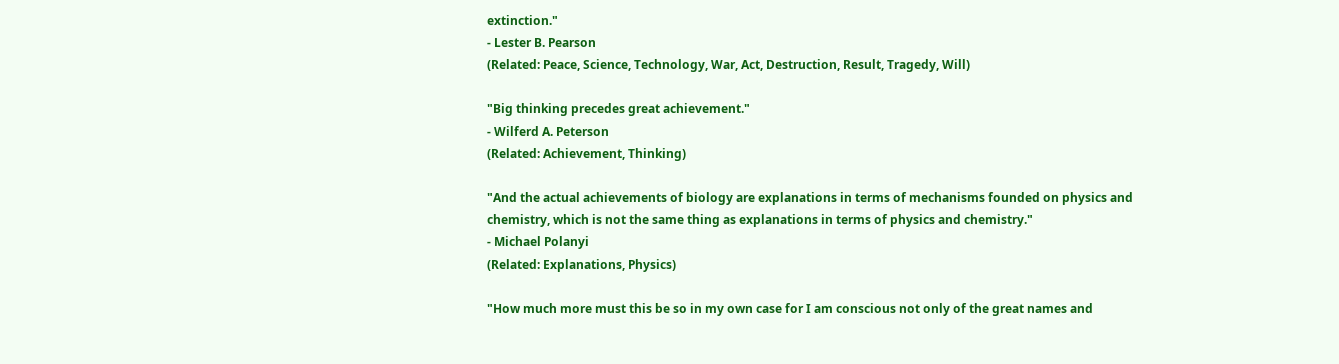extinction."
- Lester B. Pearson
(Related: Peace, Science, Technology, War, Act, Destruction, Result, Tragedy, Will)

"Big thinking precedes great achievement."
- Wilferd A. Peterson
(Related: Achievement, Thinking)

"And the actual achievements of biology are explanations in terms of mechanisms founded on physics and chemistry, which is not the same thing as explanations in terms of physics and chemistry."
- Michael Polanyi
(Related: Explanations, Physics)

"How much more must this be so in my own case for I am conscious not only of the great names and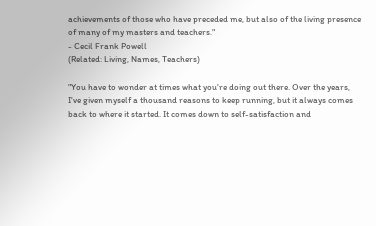achievements of those who have preceded me, but also of the living presence of many of my masters and teachers."
- Cecil Frank Powell
(Related: Living, Names, Teachers)

"You have to wonder at times what you're doing out there. Over the years, I've given myself a thousand reasons to keep running, but it always comes back to where it started. It comes down to self-satisfaction and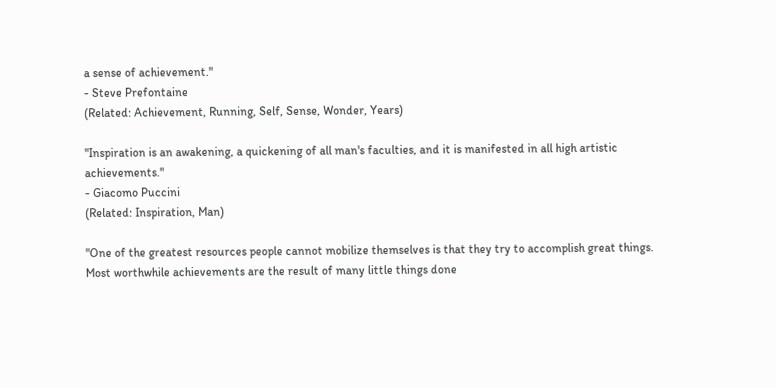a sense of achievement."
- Steve Prefontaine
(Related: Achievement, Running, Self, Sense, Wonder, Years)

"Inspiration is an awakening, a quickening of all man's faculties, and it is manifested in all high artistic achievements."
- Giacomo Puccini
(Related: Inspiration, Man)

"One of the greatest resources people cannot mobilize themselves is that they try to accomplish great things. Most worthwhile achievements are the result of many little things done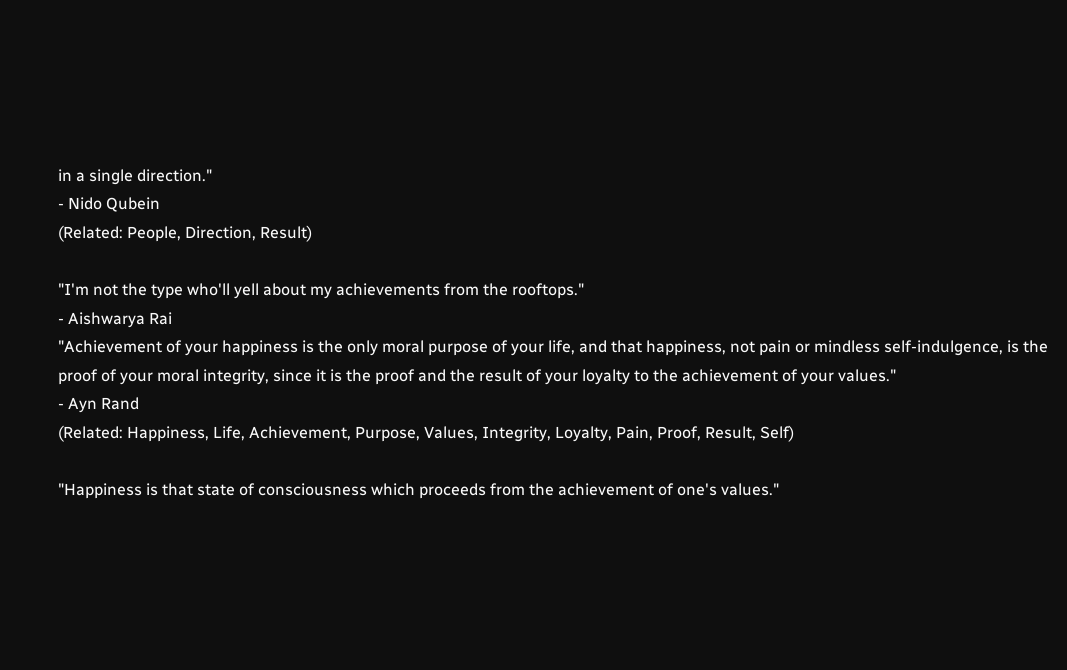in a single direction."
- Nido Qubein
(Related: People, Direction, Result)

"I'm not the type who'll yell about my achievements from the rooftops."
- Aishwarya Rai
"Achievement of your happiness is the only moral purpose of your life, and that happiness, not pain or mindless self-indulgence, is the proof of your moral integrity, since it is the proof and the result of your loyalty to the achievement of your values."
- Ayn Rand
(Related: Happiness, Life, Achievement, Purpose, Values, Integrity, Loyalty, Pain, Proof, Result, Self)

"Happiness is that state of consciousness which proceeds from the achievement of one's values."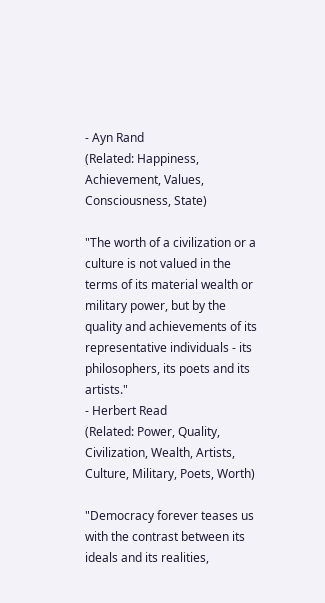- Ayn Rand
(Related: Happiness, Achievement, Values, Consciousness, State)

"The worth of a civilization or a culture is not valued in the terms of its material wealth or military power, but by the quality and achievements of its representative individuals - its philosophers, its poets and its artists."
- Herbert Read
(Related: Power, Quality, Civilization, Wealth, Artists, Culture, Military, Poets, Worth)

"Democracy forever teases us with the contrast between its ideals and its realities,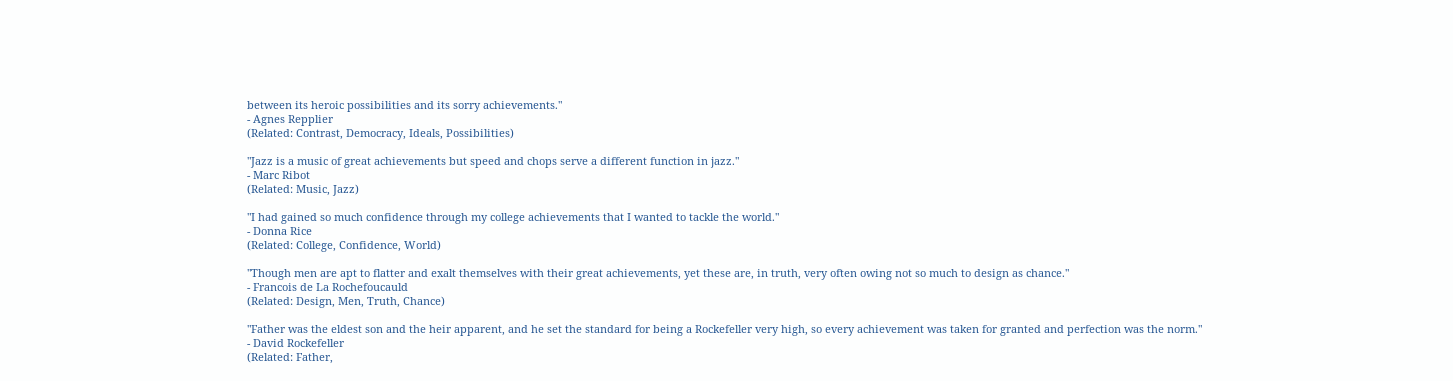between its heroic possibilities and its sorry achievements."
- Agnes Repplier
(Related: Contrast, Democracy, Ideals, Possibilities)

"Jazz is a music of great achievements but speed and chops serve a different function in jazz."
- Marc Ribot
(Related: Music, Jazz)

"I had gained so much confidence through my college achievements that I wanted to tackle the world."
- Donna Rice
(Related: College, Confidence, World)

"Though men are apt to flatter and exalt themselves with their great achievements, yet these are, in truth, very often owing not so much to design as chance."
- Francois de La Rochefoucauld
(Related: Design, Men, Truth, Chance)

"Father was the eldest son and the heir apparent, and he set the standard for being a Rockefeller very high, so every achievement was taken for granted and perfection was the norm."
- David Rockefeller
(Related: Father,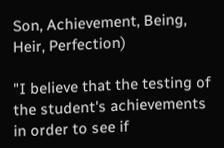Son, Achievement, Being, Heir, Perfection)

"I believe that the testing of the student's achievements in order to see if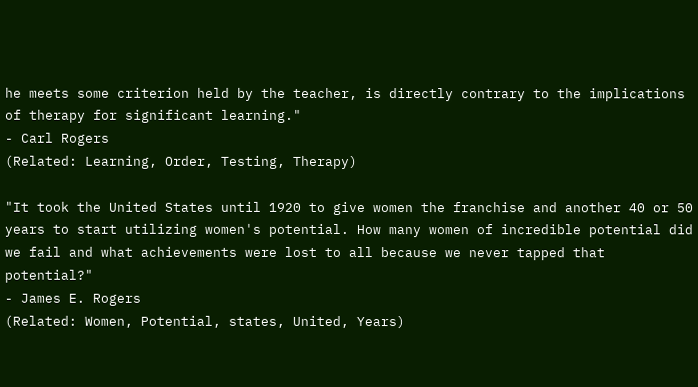he meets some criterion held by the teacher, is directly contrary to the implications of therapy for significant learning."
- Carl Rogers
(Related: Learning, Order, Testing, Therapy)

"It took the United States until 1920 to give women the franchise and another 40 or 50 years to start utilizing women's potential. How many women of incredible potential did we fail and what achievements were lost to all because we never tapped that potential?"
- James E. Rogers
(Related: Women, Potential, states, United, Years)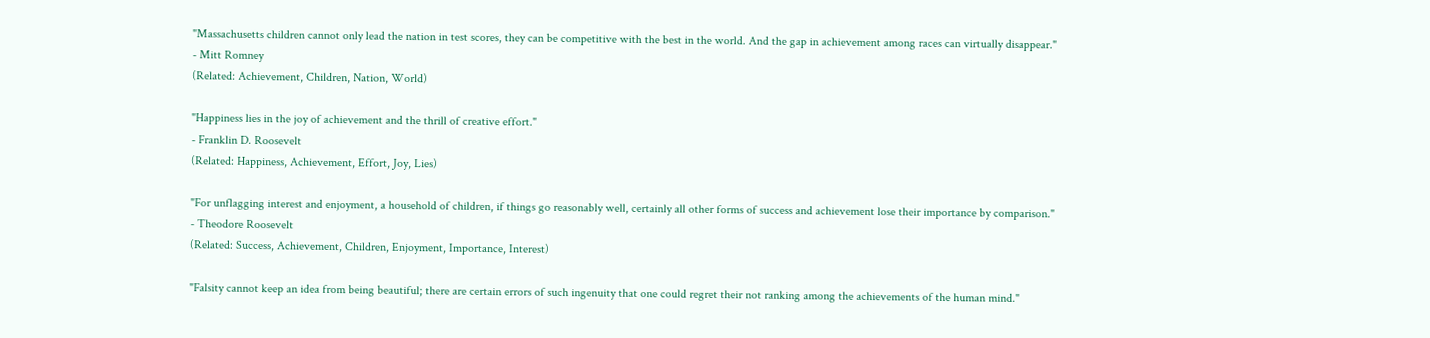"Massachusetts children cannot only lead the nation in test scores, they can be competitive with the best in the world. And the gap in achievement among races can virtually disappear."
- Mitt Romney
(Related: Achievement, Children, Nation, World)

"Happiness lies in the joy of achievement and the thrill of creative effort."
- Franklin D. Roosevelt
(Related: Happiness, Achievement, Effort, Joy, Lies)

"For unflagging interest and enjoyment, a household of children, if things go reasonably well, certainly all other forms of success and achievement lose their importance by comparison."
- Theodore Roosevelt
(Related: Success, Achievement, Children, Enjoyment, Importance, Interest)

"Falsity cannot keep an idea from being beautiful; there are certain errors of such ingenuity that one could regret their not ranking among the achievements of the human mind."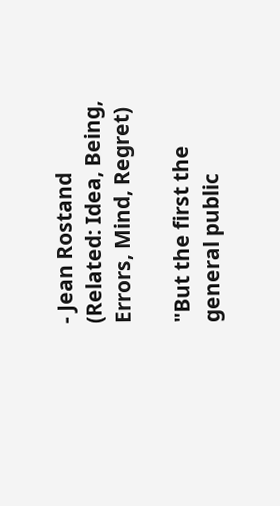- Jean Rostand
(Related: Idea, Being, Errors, Mind, Regret)

"But the first the general public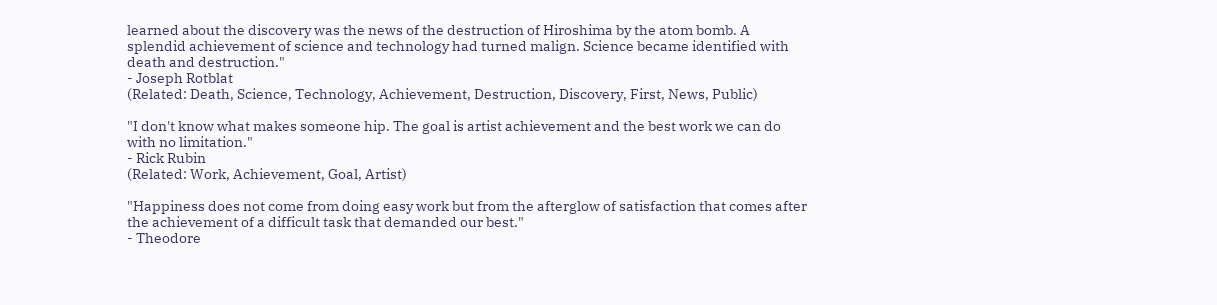learned about the discovery was the news of the destruction of Hiroshima by the atom bomb. A splendid achievement of science and technology had turned malign. Science became identified with death and destruction."
- Joseph Rotblat
(Related: Death, Science, Technology, Achievement, Destruction, Discovery, First, News, Public)

"I don't know what makes someone hip. The goal is artist achievement and the best work we can do with no limitation."
- Rick Rubin
(Related: Work, Achievement, Goal, Artist)

"Happiness does not come from doing easy work but from the afterglow of satisfaction that comes after the achievement of a difficult task that demanded our best."
- Theodore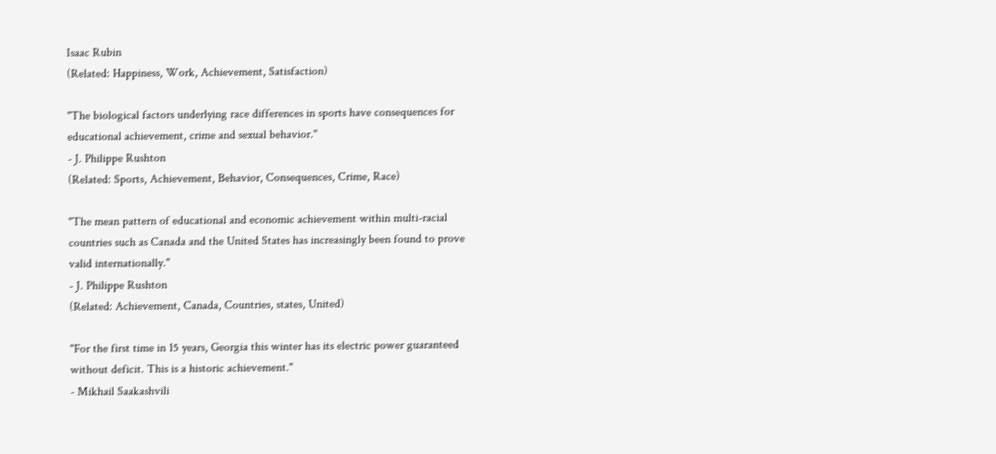Isaac Rubin
(Related: Happiness, Work, Achievement, Satisfaction)

"The biological factors underlying race differences in sports have consequences for educational achievement, crime and sexual behavior."
- J. Philippe Rushton
(Related: Sports, Achievement, Behavior, Consequences, Crime, Race)

"The mean pattern of educational and economic achievement within multi-racial countries such as Canada and the United States has increasingly been found to prove valid internationally."
- J. Philippe Rushton
(Related: Achievement, Canada, Countries, states, United)

"For the first time in 15 years, Georgia this winter has its electric power guaranteed without deficit. This is a historic achievement."
- Mikhail Saakashvili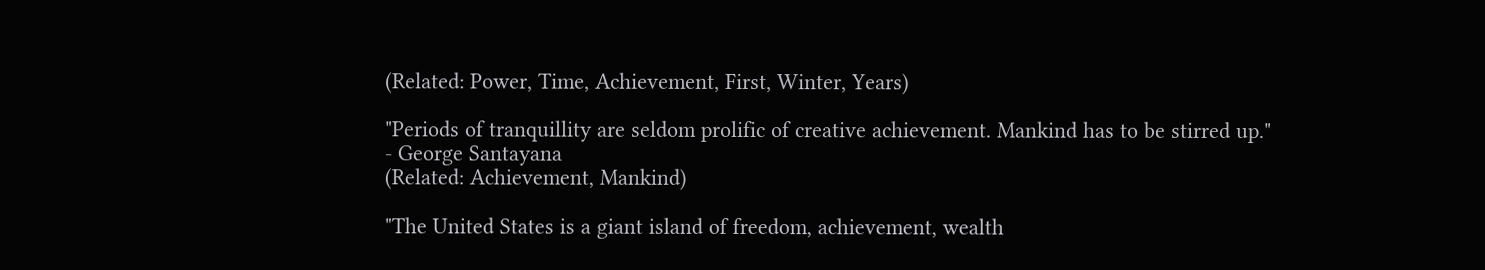(Related: Power, Time, Achievement, First, Winter, Years)

"Periods of tranquillity are seldom prolific of creative achievement. Mankind has to be stirred up."
- George Santayana
(Related: Achievement, Mankind)

"The United States is a giant island of freedom, achievement, wealth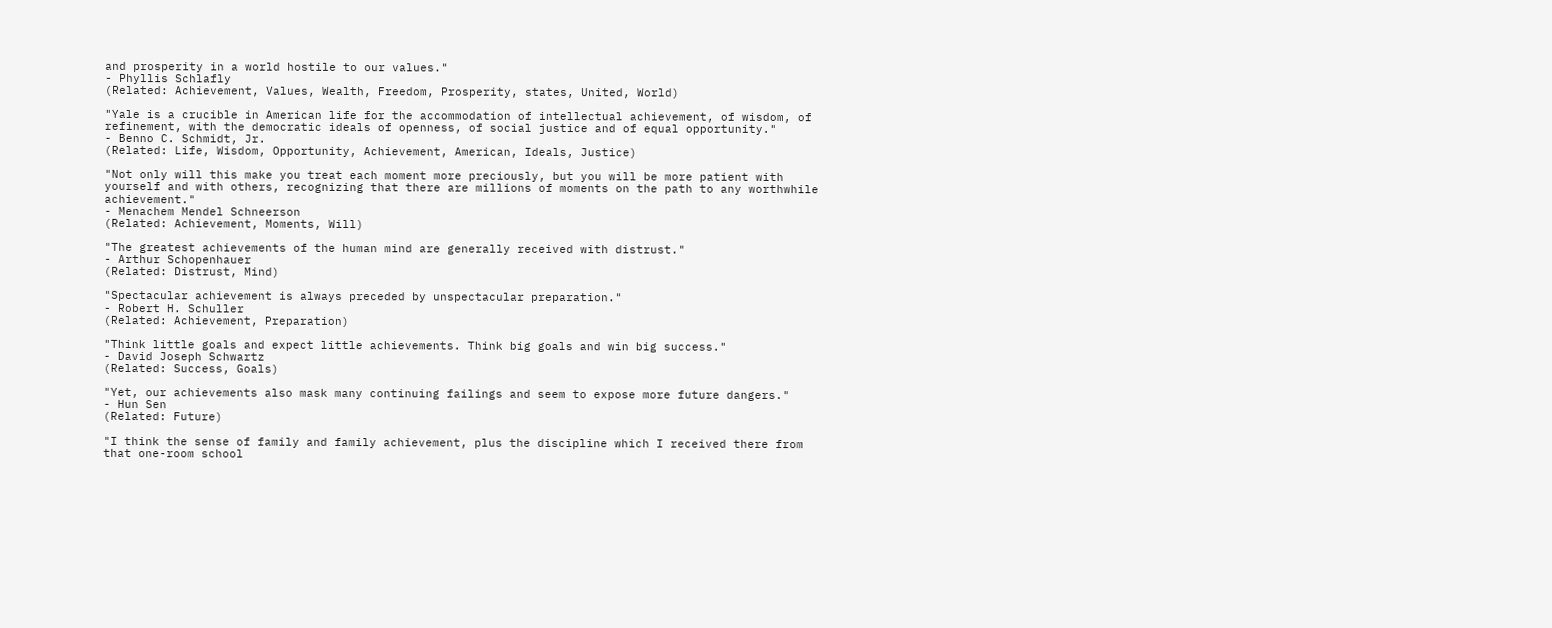and prosperity in a world hostile to our values."
- Phyllis Schlafly
(Related: Achievement, Values, Wealth, Freedom, Prosperity, states, United, World)

"Yale is a crucible in American life for the accommodation of intellectual achievement, of wisdom, of refinement, with the democratic ideals of openness, of social justice and of equal opportunity."
- Benno C. Schmidt, Jr.
(Related: Life, Wisdom, Opportunity, Achievement, American, Ideals, Justice)

"Not only will this make you treat each moment more preciously, but you will be more patient with yourself and with others, recognizing that there are millions of moments on the path to any worthwhile achievement."
- Menachem Mendel Schneerson
(Related: Achievement, Moments, Will)

"The greatest achievements of the human mind are generally received with distrust."
- Arthur Schopenhauer
(Related: Distrust, Mind)

"Spectacular achievement is always preceded by unspectacular preparation."
- Robert H. Schuller
(Related: Achievement, Preparation)

"Think little goals and expect little achievements. Think big goals and win big success."
- David Joseph Schwartz
(Related: Success, Goals)

"Yet, our achievements also mask many continuing failings and seem to expose more future dangers."
- Hun Sen
(Related: Future)

"I think the sense of family and family achievement, plus the discipline which I received there from that one-room school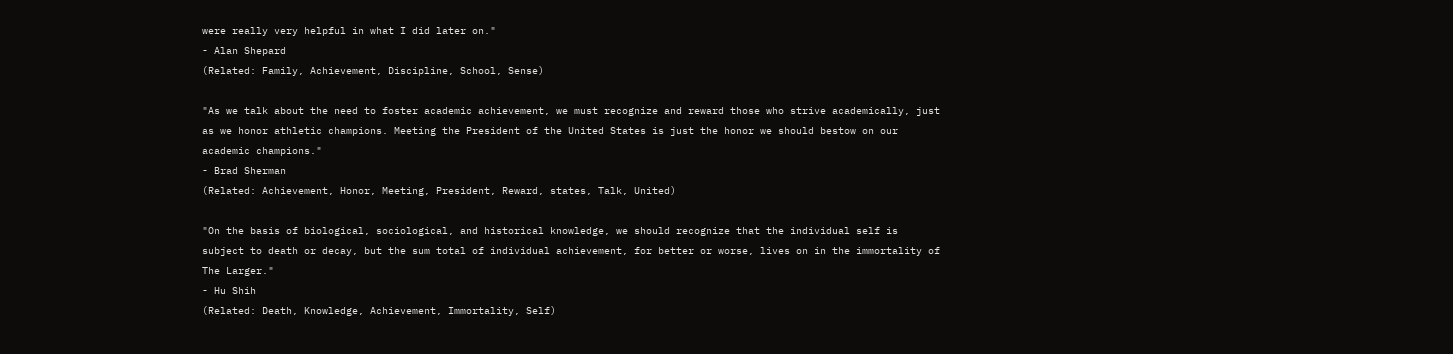were really very helpful in what I did later on."
- Alan Shepard
(Related: Family, Achievement, Discipline, School, Sense)

"As we talk about the need to foster academic achievement, we must recognize and reward those who strive academically, just as we honor athletic champions. Meeting the President of the United States is just the honor we should bestow on our academic champions."
- Brad Sherman
(Related: Achievement, Honor, Meeting, President, Reward, states, Talk, United)

"On the basis of biological, sociological, and historical knowledge, we should recognize that the individual self is subject to death or decay, but the sum total of individual achievement, for better or worse, lives on in the immortality of The Larger."
- Hu Shih
(Related: Death, Knowledge, Achievement, Immortality, Self)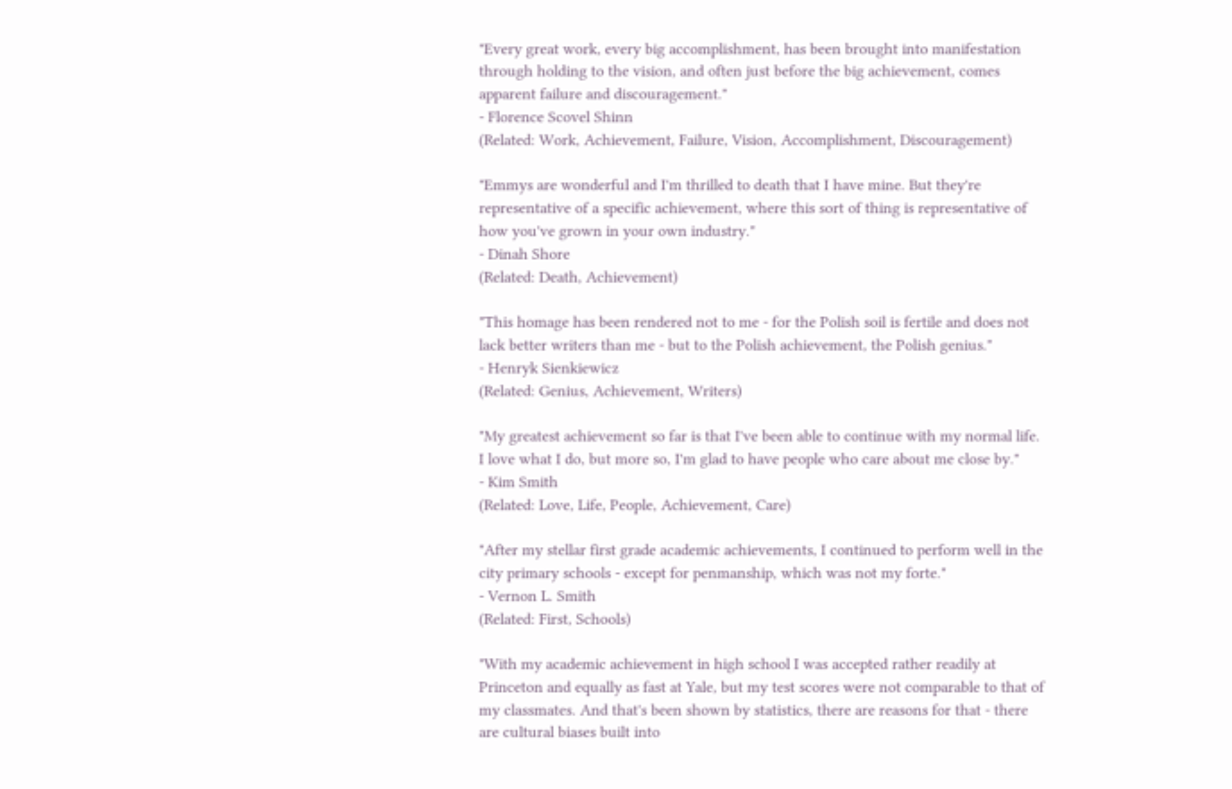"Every great work, every big accomplishment, has been brought into manifestation through holding to the vision, and often just before the big achievement, comes apparent failure and discouragement."
- Florence Scovel Shinn
(Related: Work, Achievement, Failure, Vision, Accomplishment, Discouragement)

"Emmys are wonderful and I'm thrilled to death that I have mine. But they're representative of a specific achievement, where this sort of thing is representative of how you've grown in your own industry."
- Dinah Shore
(Related: Death, Achievement)

"This homage has been rendered not to me - for the Polish soil is fertile and does not lack better writers than me - but to the Polish achievement, the Polish genius."
- Henryk Sienkiewicz
(Related: Genius, Achievement, Writers)

"My greatest achievement so far is that I've been able to continue with my normal life. I love what I do, but more so, I'm glad to have people who care about me close by."
- Kim Smith
(Related: Love, Life, People, Achievement, Care)

"After my stellar first grade academic achievements, I continued to perform well in the city primary schools - except for penmanship, which was not my forte."
- Vernon L. Smith
(Related: First, Schools)

"With my academic achievement in high school I was accepted rather readily at Princeton and equally as fast at Yale, but my test scores were not comparable to that of my classmates. And that's been shown by statistics, there are reasons for that - there are cultural biases built into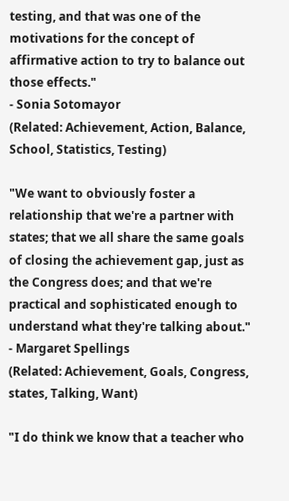testing, and that was one of the motivations for the concept of affirmative action to try to balance out those effects."
- Sonia Sotomayor
(Related: Achievement, Action, Balance, School, Statistics, Testing)

"We want to obviously foster a relationship that we're a partner with states; that we all share the same goals of closing the achievement gap, just as the Congress does; and that we're practical and sophisticated enough to understand what they're talking about."
- Margaret Spellings
(Related: Achievement, Goals, Congress, states, Talking, Want)

"I do think we know that a teacher who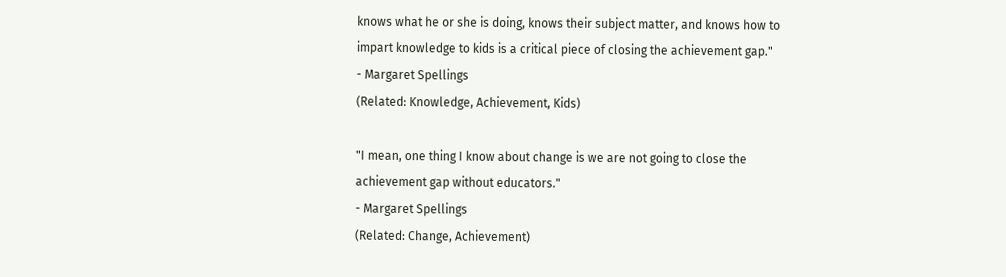knows what he or she is doing, knows their subject matter, and knows how to impart knowledge to kids is a critical piece of closing the achievement gap."
- Margaret Spellings
(Related: Knowledge, Achievement, Kids)

"I mean, one thing I know about change is we are not going to close the achievement gap without educators."
- Margaret Spellings
(Related: Change, Achievement)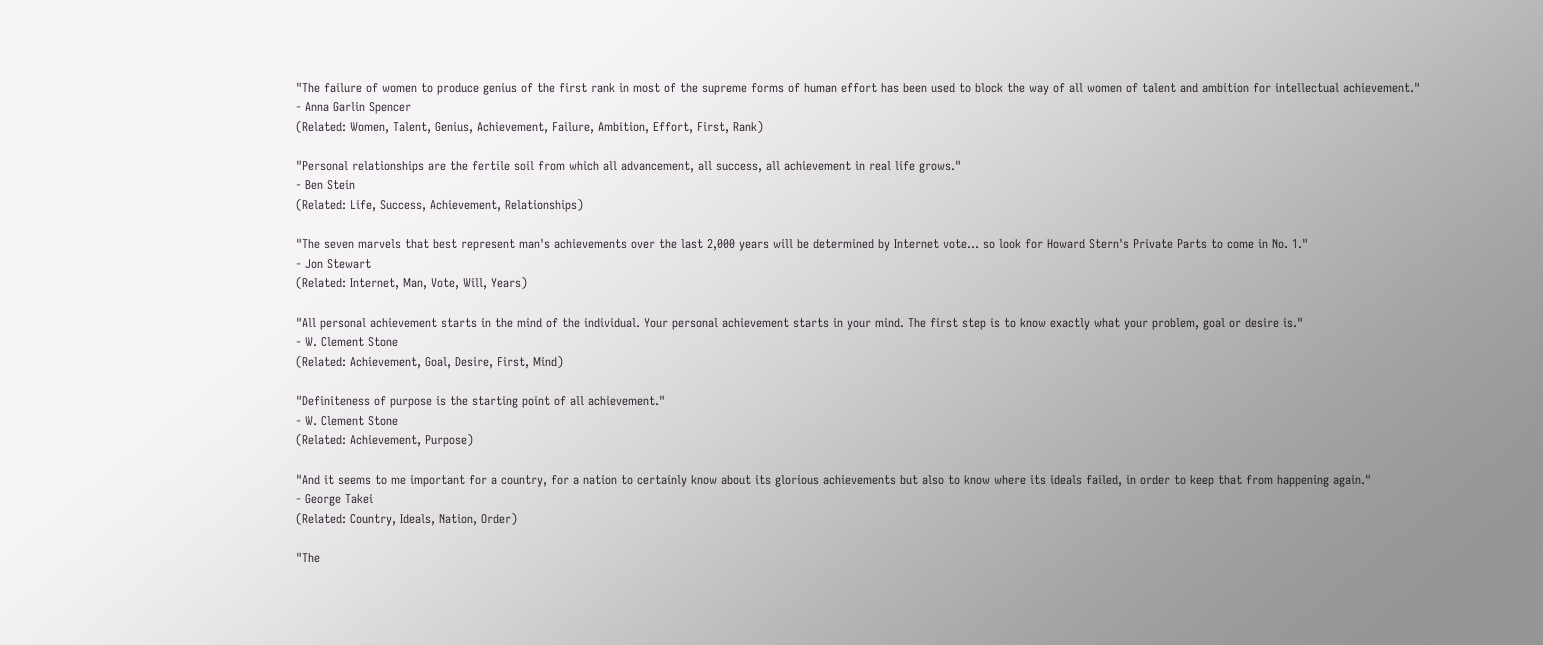"The failure of women to produce genius of the first rank in most of the supreme forms of human effort has been used to block the way of all women of talent and ambition for intellectual achievement."
- Anna Garlin Spencer
(Related: Women, Talent, Genius, Achievement, Failure, Ambition, Effort, First, Rank)

"Personal relationships are the fertile soil from which all advancement, all success, all achievement in real life grows."
- Ben Stein
(Related: Life, Success, Achievement, Relationships)

"The seven marvels that best represent man's achievements over the last 2,000 years will be determined by Internet vote... so look for Howard Stern's Private Parts to come in No. 1."
- Jon Stewart
(Related: Internet, Man, Vote, Will, Years)

"All personal achievement starts in the mind of the individual. Your personal achievement starts in your mind. The first step is to know exactly what your problem, goal or desire is."
- W. Clement Stone
(Related: Achievement, Goal, Desire, First, Mind)

"Definiteness of purpose is the starting point of all achievement."
- W. Clement Stone
(Related: Achievement, Purpose)

"And it seems to me important for a country, for a nation to certainly know about its glorious achievements but also to know where its ideals failed, in order to keep that from happening again."
- George Takei
(Related: Country, Ideals, Nation, Order)

"The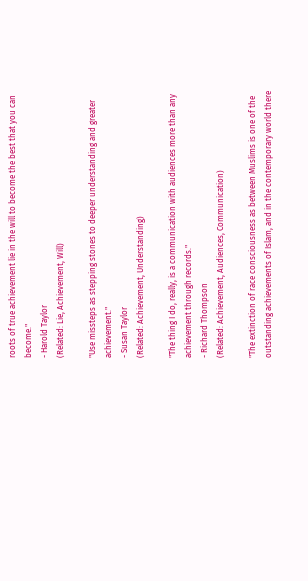roots of true achievement lie in the will to become the best that you can become."
- Harold Taylor
(Related: Lie, Achievement, Will)

"Use missteps as stepping stones to deeper understanding and greater achievement."
- Susan Taylor
(Related: Achievement, Understanding)

"The thing I do, really, is a communication with audiences more than any achievement through records."
- Richard Thompson
(Related: Achievement, Audiences, Communication)

"The extinction of race consciousness as between Muslims is one of the outstanding achievements of Islam, and in the contemporary world there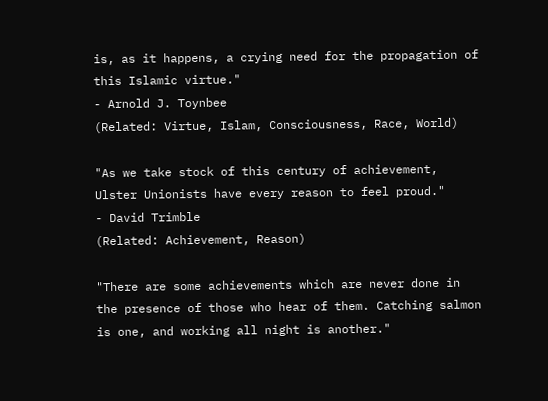is, as it happens, a crying need for the propagation of this Islamic virtue."
- Arnold J. Toynbee
(Related: Virtue, Islam, Consciousness, Race, World)

"As we take stock of this century of achievement, Ulster Unionists have every reason to feel proud."
- David Trimble
(Related: Achievement, Reason)

"There are some achievements which are never done in the presence of those who hear of them. Catching salmon is one, and working all night is another."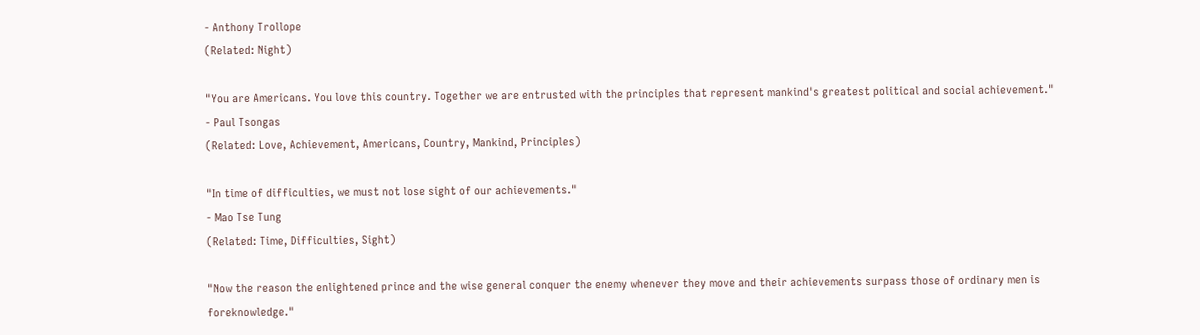- Anthony Trollope
(Related: Night)

"You are Americans. You love this country. Together we are entrusted with the principles that represent mankind's greatest political and social achievement."
- Paul Tsongas
(Related: Love, Achievement, Americans, Country, Mankind, Principles)

"In time of difficulties, we must not lose sight of our achievements."
- Mao Tse Tung
(Related: Time, Difficulties, Sight)

"Now the reason the enlightened prince and the wise general conquer the enemy whenever they move and their achievements surpass those of ordinary men is foreknowledge."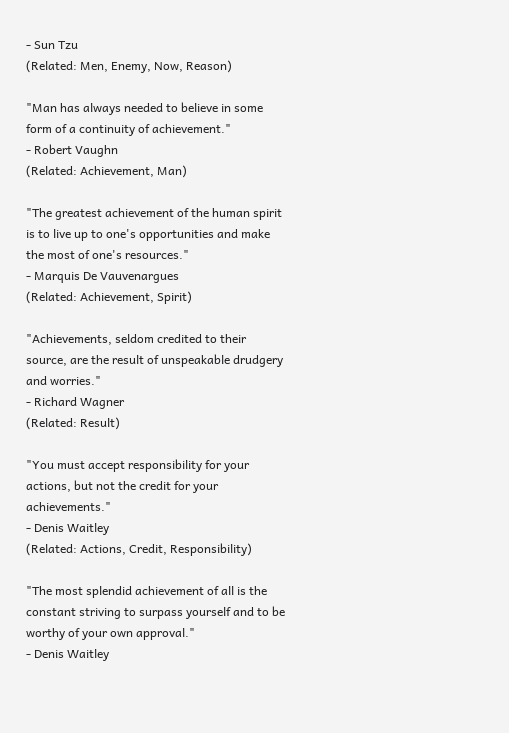- Sun Tzu
(Related: Men, Enemy, Now, Reason)

"Man has always needed to believe in some form of a continuity of achievement."
- Robert Vaughn
(Related: Achievement, Man)

"The greatest achievement of the human spirit is to live up to one's opportunities and make the most of one's resources."
- Marquis De Vauvenargues
(Related: Achievement, Spirit)

"Achievements, seldom credited to their source, are the result of unspeakable drudgery and worries."
- Richard Wagner
(Related: Result)

"You must accept responsibility for your actions, but not the credit for your achievements."
- Denis Waitley
(Related: Actions, Credit, Responsibility)

"The most splendid achievement of all is the constant striving to surpass yourself and to be worthy of your own approval."
- Denis Waitley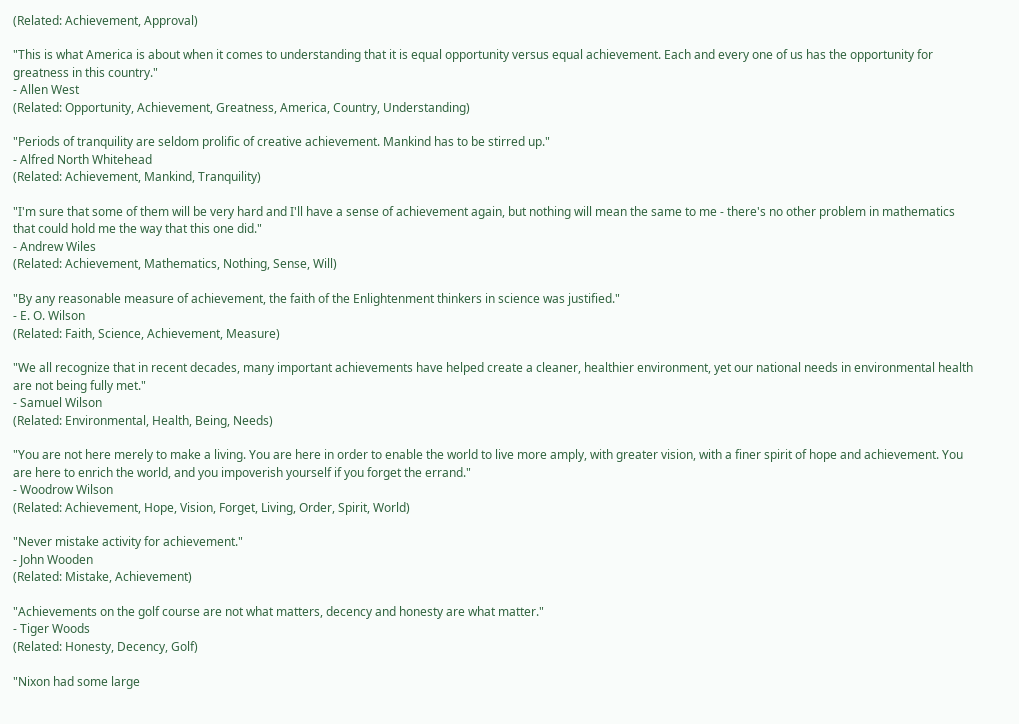(Related: Achievement, Approval)

"This is what America is about when it comes to understanding that it is equal opportunity versus equal achievement. Each and every one of us has the opportunity for greatness in this country."
- Allen West
(Related: Opportunity, Achievement, Greatness, America, Country, Understanding)

"Periods of tranquility are seldom prolific of creative achievement. Mankind has to be stirred up."
- Alfred North Whitehead
(Related: Achievement, Mankind, Tranquility)

"I'm sure that some of them will be very hard and I'll have a sense of achievement again, but nothing will mean the same to me - there's no other problem in mathematics that could hold me the way that this one did."
- Andrew Wiles
(Related: Achievement, Mathematics, Nothing, Sense, Will)

"By any reasonable measure of achievement, the faith of the Enlightenment thinkers in science was justified."
- E. O. Wilson
(Related: Faith, Science, Achievement, Measure)

"We all recognize that in recent decades, many important achievements have helped create a cleaner, healthier environment, yet our national needs in environmental health are not being fully met."
- Samuel Wilson
(Related: Environmental, Health, Being, Needs)

"You are not here merely to make a living. You are here in order to enable the world to live more amply, with greater vision, with a finer spirit of hope and achievement. You are here to enrich the world, and you impoverish yourself if you forget the errand."
- Woodrow Wilson
(Related: Achievement, Hope, Vision, Forget, Living, Order, Spirit, World)

"Never mistake activity for achievement."
- John Wooden
(Related: Mistake, Achievement)

"Achievements on the golf course are not what matters, decency and honesty are what matter."
- Tiger Woods
(Related: Honesty, Decency, Golf)

"Nixon had some large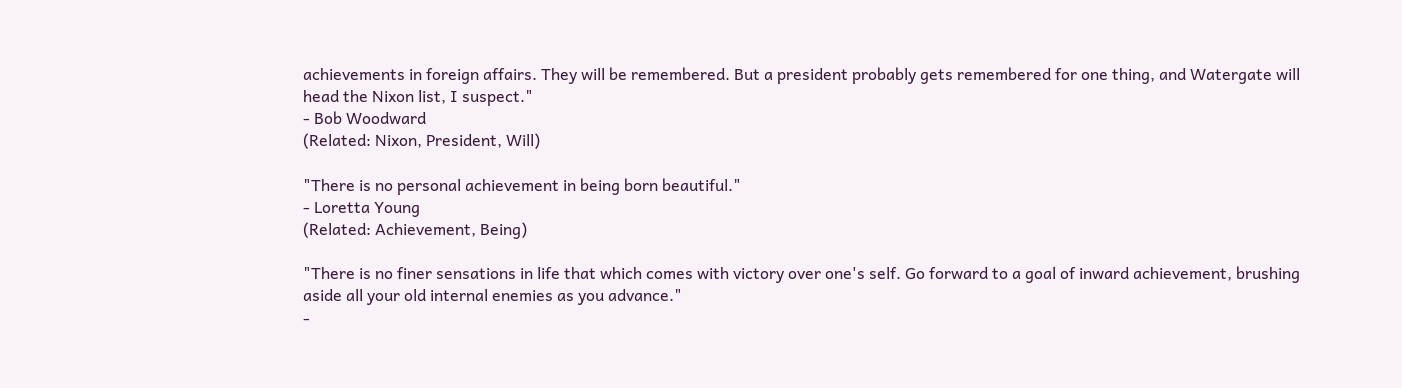achievements in foreign affairs. They will be remembered. But a president probably gets remembered for one thing, and Watergate will head the Nixon list, I suspect."
- Bob Woodward
(Related: Nixon, President, Will)

"There is no personal achievement in being born beautiful."
- Loretta Young
(Related: Achievement, Being)

"There is no finer sensations in life that which comes with victory over one's self. Go forward to a goal of inward achievement, brushing aside all your old internal enemies as you advance."
-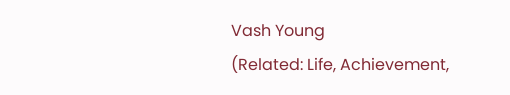Vash Young
(Related: Life, Achievement,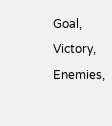Goal, Victory, Enemies,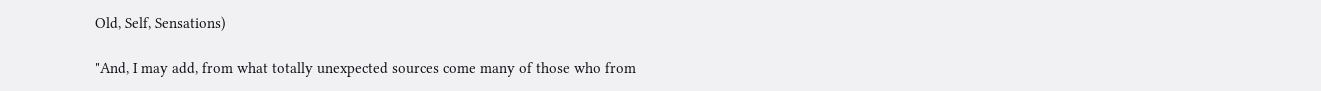Old, Self, Sensations)

"And, I may add, from what totally unexpected sources come many of those who from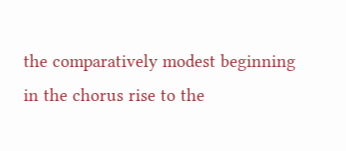the comparatively modest beginning in the chorus rise to the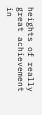heights of really great achievement in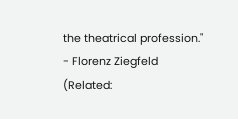the theatrical profession."
- Florenz Ziegfeld
(Related: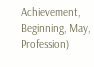Achievement, Beginning, May, Profession)